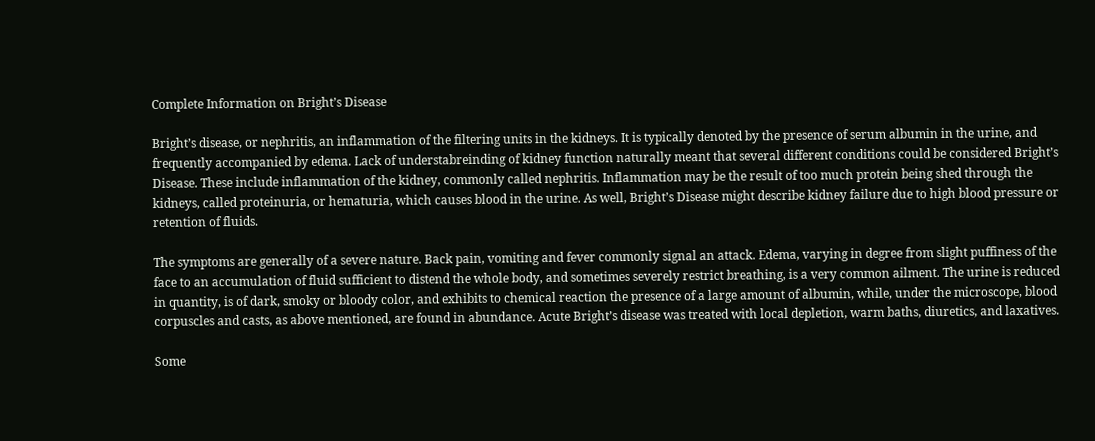Complete Information on Bright’s Disease

Bright’s disease, or nephritis, an inflammation of the filtering units in the kidneys. It is typically denoted by the presence of serum albumin in the urine, and frequently accompanied by edema. Lack of understabreinding of kidney function naturally meant that several different conditions could be considered Bright’s Disease. These include inflammation of the kidney, commonly called nephritis. Inflammation may be the result of too much protein being shed through the kidneys, called proteinuria, or hematuria, which causes blood in the urine. As well, Bright’s Disease might describe kidney failure due to high blood pressure or retention of fluids.

The symptoms are generally of a severe nature. Back pain, vomiting and fever commonly signal an attack. Edema, varying in degree from slight puffiness of the face to an accumulation of fluid sufficient to distend the whole body, and sometimes severely restrict breathing, is a very common ailment. The urine is reduced in quantity, is of dark, smoky or bloody color, and exhibits to chemical reaction the presence of a large amount of albumin, while, under the microscope, blood corpuscles and casts, as above mentioned, are found in abundance. Acute Bright’s disease was treated with local depletion, warm baths, diuretics, and laxatives.

Some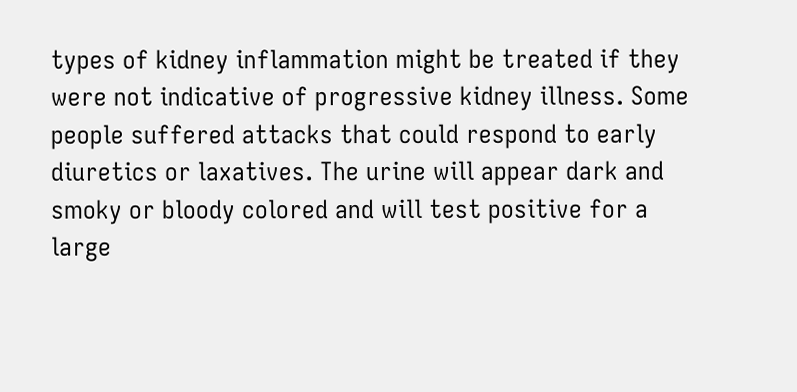types of kidney inflammation might be treated if they were not indicative of progressive kidney illness. Some people suffered attacks that could respond to early diuretics or laxatives. The urine will appear dark and smoky or bloody colored and will test positive for a large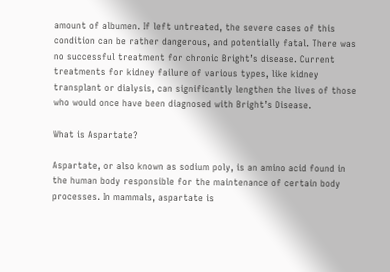amount of albumen. If left untreated, the severe cases of this condition can be rather dangerous, and potentially fatal. There was no successful treatment for chronic Bright’s disease. Current treatments for kidney failure of various types, like kidney transplant or dialysis, can significantly lengthen the lives of those who would once have been diagnosed with Bright’s Disease.

What is Aspartate?

Aspartate, or also known as sodium poly, is an amino acid found in the human body responsible for the maintenance of certain body processes. In mammals, aspartate is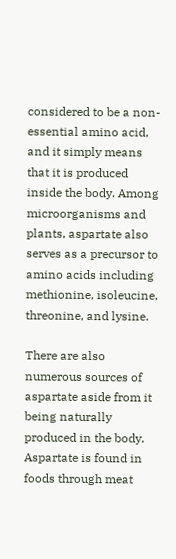considered to be a non-essential amino acid, and it simply means that it is produced inside the body. Among microorganisms and plants, aspartate also serves as a precursor to amino acids including methionine, isoleucine, threonine, and lysine.

There are also numerous sources of aspartate aside from it being naturally produced in the body. Aspartate is found in foods through meat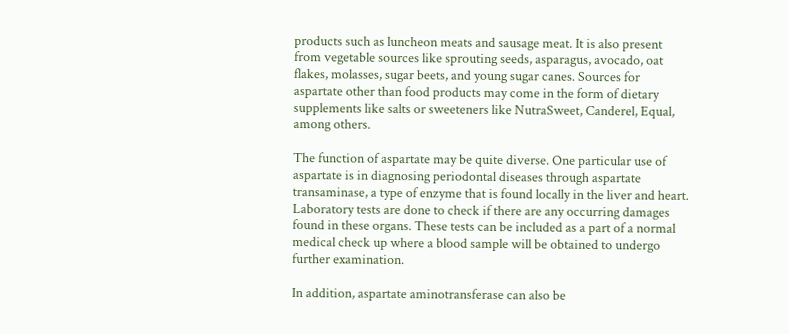products such as luncheon meats and sausage meat. It is also present from vegetable sources like sprouting seeds, asparagus, avocado, oat flakes, molasses, sugar beets, and young sugar canes. Sources for aspartate other than food products may come in the form of dietary supplements like salts or sweeteners like NutraSweet, Canderel, Equal, among others.

The function of aspartate may be quite diverse. One particular use of aspartate is in diagnosing periodontal diseases through aspartate transaminase, a type of enzyme that is found locally in the liver and heart. Laboratory tests are done to check if there are any occurring damages found in these organs. These tests can be included as a part of a normal medical check up where a blood sample will be obtained to undergo further examination.

In addition, aspartate aminotransferase can also be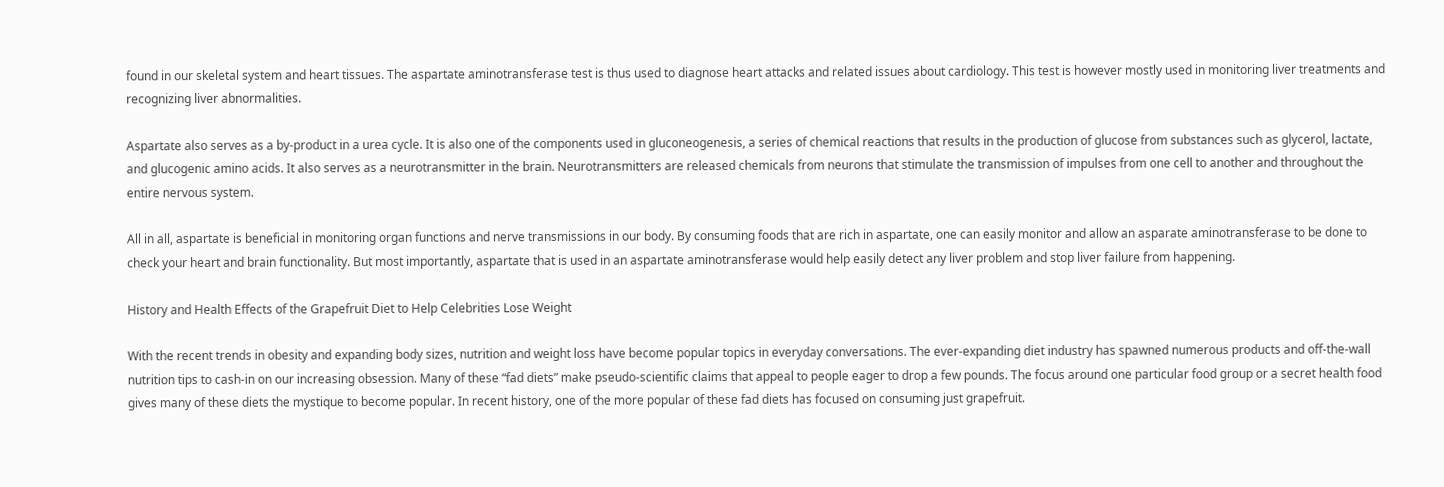found in our skeletal system and heart tissues. The aspartate aminotransferase test is thus used to diagnose heart attacks and related issues about cardiology. This test is however mostly used in monitoring liver treatments and recognizing liver abnormalities.

Aspartate also serves as a by-product in a urea cycle. It is also one of the components used in gluconeogenesis, a series of chemical reactions that results in the production of glucose from substances such as glycerol, lactate, and glucogenic amino acids. It also serves as a neurotransmitter in the brain. Neurotransmitters are released chemicals from neurons that stimulate the transmission of impulses from one cell to another and throughout the entire nervous system.

All in all, aspartate is beneficial in monitoring organ functions and nerve transmissions in our body. By consuming foods that are rich in aspartate, one can easily monitor and allow an asparate aminotransferase to be done to check your heart and brain functionality. But most importantly, aspartate that is used in an aspartate aminotransferase would help easily detect any liver problem and stop liver failure from happening.

History and Health Effects of the Grapefruit Diet to Help Celebrities Lose Weight

With the recent trends in obesity and expanding body sizes, nutrition and weight loss have become popular topics in everyday conversations. The ever-expanding diet industry has spawned numerous products and off-the-wall nutrition tips to cash-in on our increasing obsession. Many of these “fad diets” make pseudo-scientific claims that appeal to people eager to drop a few pounds. The focus around one particular food group or a secret health food gives many of these diets the mystique to become popular. In recent history, one of the more popular of these fad diets has focused on consuming just grapefruit.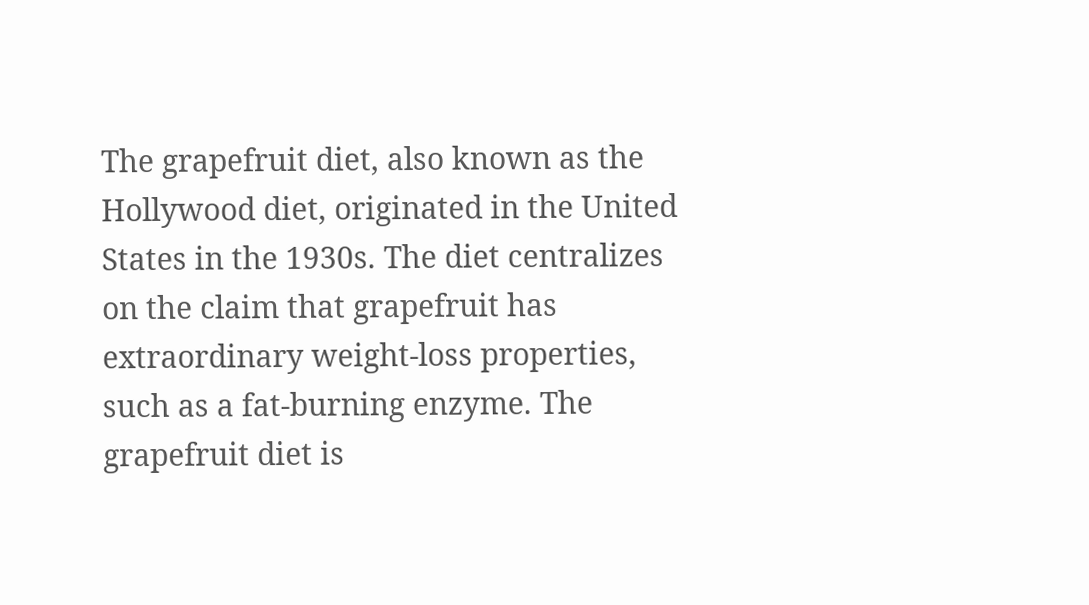The grapefruit diet, also known as the Hollywood diet, originated in the United States in the 1930s. The diet centralizes on the claim that grapefruit has extraordinary weight-loss properties, such as a fat-burning enzyme. The grapefruit diet is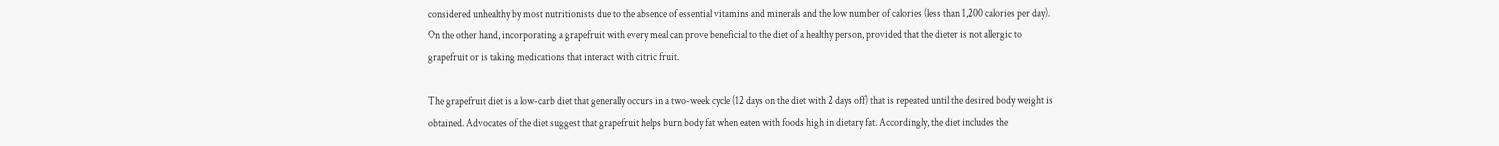considered unhealthy by most nutritionists due to the absence of essential vitamins and minerals and the low number of calories (less than 1,200 calories per day). On the other hand, incorporating a grapefruit with every meal can prove beneficial to the diet of a healthy person, provided that the dieter is not allergic to grapefruit or is taking medications that interact with citric fruit.

The grapefruit diet is a low-carb diet that generally occurs in a two-week cycle (12 days on the diet with 2 days off) that is repeated until the desired body weight is obtained. Advocates of the diet suggest that grapefruit helps burn body fat when eaten with foods high in dietary fat. Accordingly, the diet includes the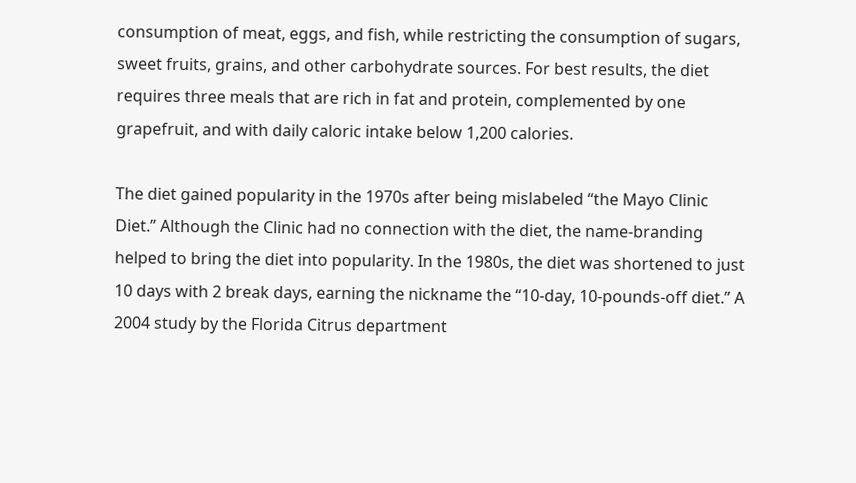consumption of meat, eggs, and fish, while restricting the consumption of sugars, sweet fruits, grains, and other carbohydrate sources. For best results, the diet requires three meals that are rich in fat and protein, complemented by one grapefruit, and with daily caloric intake below 1,200 calories.

The diet gained popularity in the 1970s after being mislabeled “the Mayo Clinic Diet.” Although the Clinic had no connection with the diet, the name-branding helped to bring the diet into popularity. In the 1980s, the diet was shortened to just 10 days with 2 break days, earning the nickname the “10-day, 10-pounds-off diet.” A 2004 study by the Florida Citrus department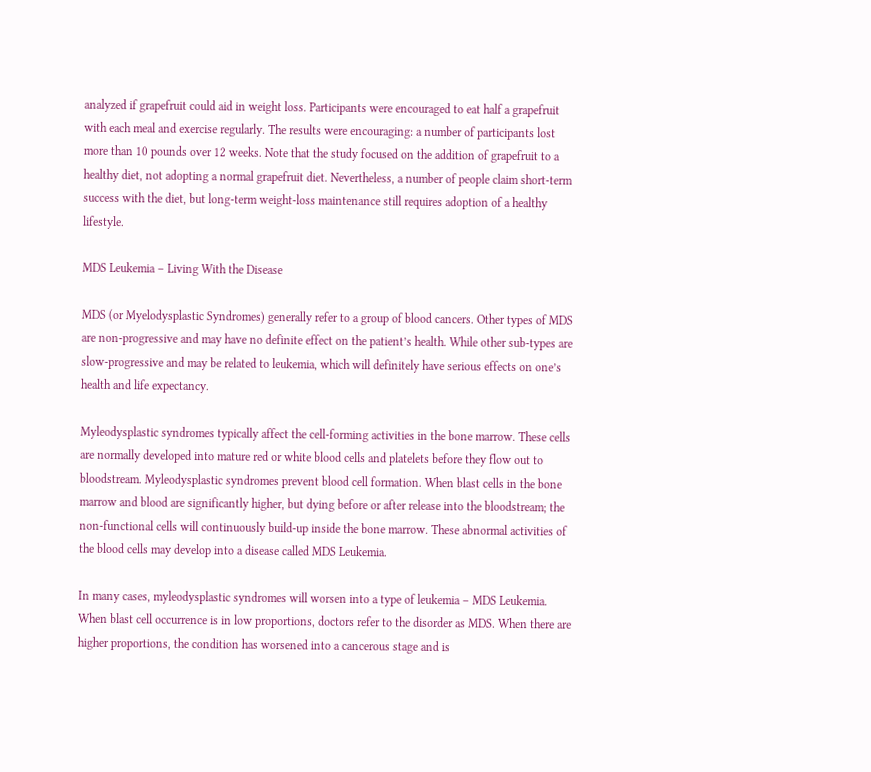analyzed if grapefruit could aid in weight loss. Participants were encouraged to eat half a grapefruit with each meal and exercise regularly. The results were encouraging: a number of participants lost more than 10 pounds over 12 weeks. Note that the study focused on the addition of grapefruit to a healthy diet, not adopting a normal grapefruit diet. Nevertheless, a number of people claim short-term success with the diet, but long-term weight-loss maintenance still requires adoption of a healthy lifestyle.

MDS Leukemia – Living With the Disease

MDS (or Myelodysplastic Syndromes) generally refer to a group of blood cancers. Other types of MDS are non-progressive and may have no definite effect on the patient’s health. While other sub-types are slow-progressive and may be related to leukemia, which will definitely have serious effects on one’s health and life expectancy.

Myleodysplastic syndromes typically affect the cell-forming activities in the bone marrow. These cells are normally developed into mature red or white blood cells and platelets before they flow out to bloodstream. Myleodysplastic syndromes prevent blood cell formation. When blast cells in the bone marrow and blood are significantly higher, but dying before or after release into the bloodstream; the non-functional cells will continuously build-up inside the bone marrow. These abnormal activities of the blood cells may develop into a disease called MDS Leukemia.

In many cases, myleodysplastic syndromes will worsen into a type of leukemia – MDS Leukemia. When blast cell occurrence is in low proportions, doctors refer to the disorder as MDS. When there are higher proportions, the condition has worsened into a cancerous stage and is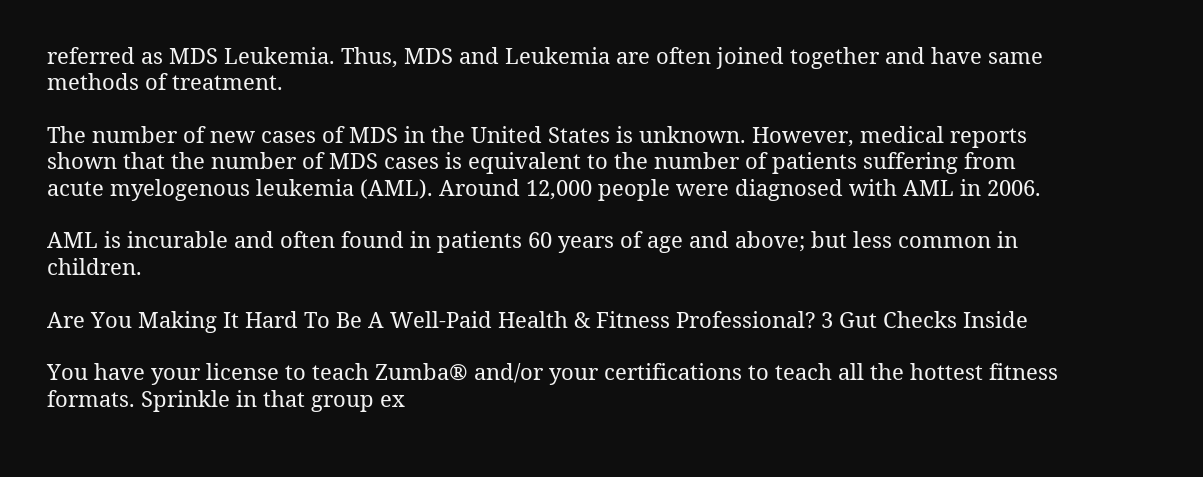referred as MDS Leukemia. Thus, MDS and Leukemia are often joined together and have same methods of treatment.

The number of new cases of MDS in the United States is unknown. However, medical reports shown that the number of MDS cases is equivalent to the number of patients suffering from acute myelogenous leukemia (AML). Around 12,000 people were diagnosed with AML in 2006.

AML is incurable and often found in patients 60 years of age and above; but less common in children.

Are You Making It Hard To Be A Well-Paid Health & Fitness Professional? 3 Gut Checks Inside

You have your license to teach Zumba® and/or your certifications to teach all the hottest fitness formats. Sprinkle in that group ex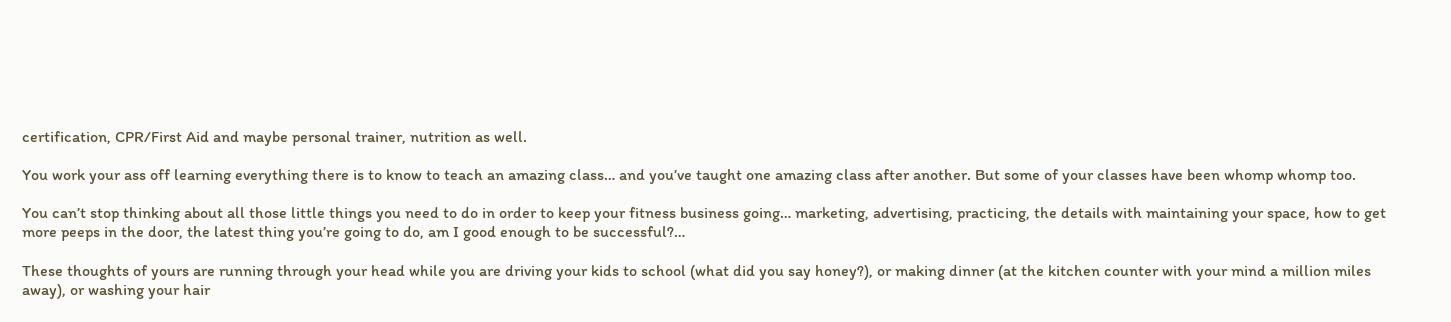certification, CPR/First Aid and maybe personal trainer, nutrition as well.

You work your ass off learning everything there is to know to teach an amazing class… and you’ve taught one amazing class after another. But some of your classes have been whomp whomp too.

You can’t stop thinking about all those little things you need to do in order to keep your fitness business going… marketing, advertising, practicing, the details with maintaining your space, how to get more peeps in the door, the latest thing you’re going to do, am I good enough to be successful?…

These thoughts of yours are running through your head while you are driving your kids to school (what did you say honey?), or making dinner (at the kitchen counter with your mind a million miles away), or washing your hair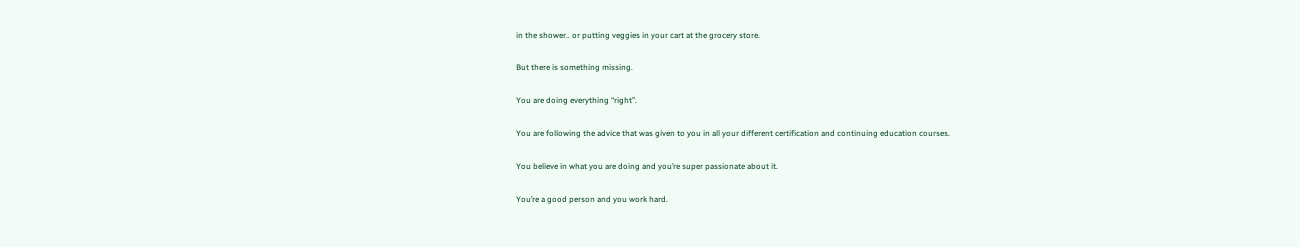in the shower.. or putting veggies in your cart at the grocery store.

But there is something missing.

You are doing everything “right”.

You are following the advice that was given to you in all your different certification and continuing education courses.

You believe in what you are doing and you’re super passionate about it.

You’re a good person and you work hard.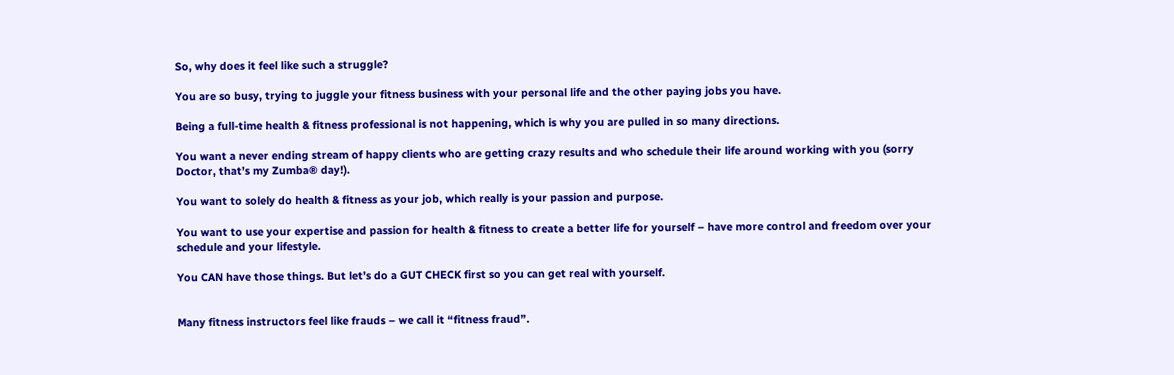So, why does it feel like such a struggle?

You are so busy, trying to juggle your fitness business with your personal life and the other paying jobs you have.

Being a full-time health & fitness professional is not happening, which is why you are pulled in so many directions.

You want a never ending stream of happy clients who are getting crazy results and who schedule their life around working with you (sorry Doctor, that’s my Zumba® day!).

You want to solely do health & fitness as your job, which really is your passion and purpose.

You want to use your expertise and passion for health & fitness to create a better life for yourself – have more control and freedom over your schedule and your lifestyle.

You CAN have those things. But let’s do a GUT CHECK first so you can get real with yourself.


Many fitness instructors feel like frauds – we call it “fitness fraud”.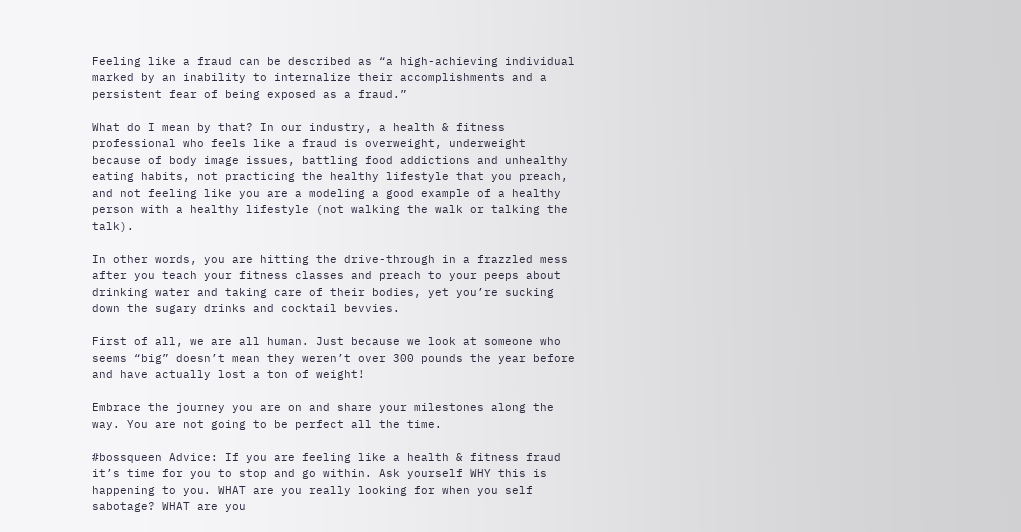Feeling like a fraud can be described as “a high-achieving individual marked by an inability to internalize their accomplishments and a persistent fear of being exposed as a fraud.”

What do I mean by that? In our industry, a health & fitness professional who feels like a fraud is overweight, underweight because of body image issues, battling food addictions and unhealthy eating habits, not practicing the healthy lifestyle that you preach, and not feeling like you are a modeling a good example of a healthy person with a healthy lifestyle (not walking the walk or talking the talk).

In other words, you are hitting the drive-through in a frazzled mess after you teach your fitness classes and preach to your peeps about drinking water and taking care of their bodies, yet you’re sucking down the sugary drinks and cocktail bevvies.

First of all, we are all human. Just because we look at someone who seems “big” doesn’t mean they weren’t over 300 pounds the year before and have actually lost a ton of weight!

Embrace the journey you are on and share your milestones along the way. You are not going to be perfect all the time.

#bossqueen Advice: If you are feeling like a health & fitness fraud it’s time for you to stop and go within. Ask yourself WHY this is happening to you. WHAT are you really looking for when you self sabotage? WHAT are you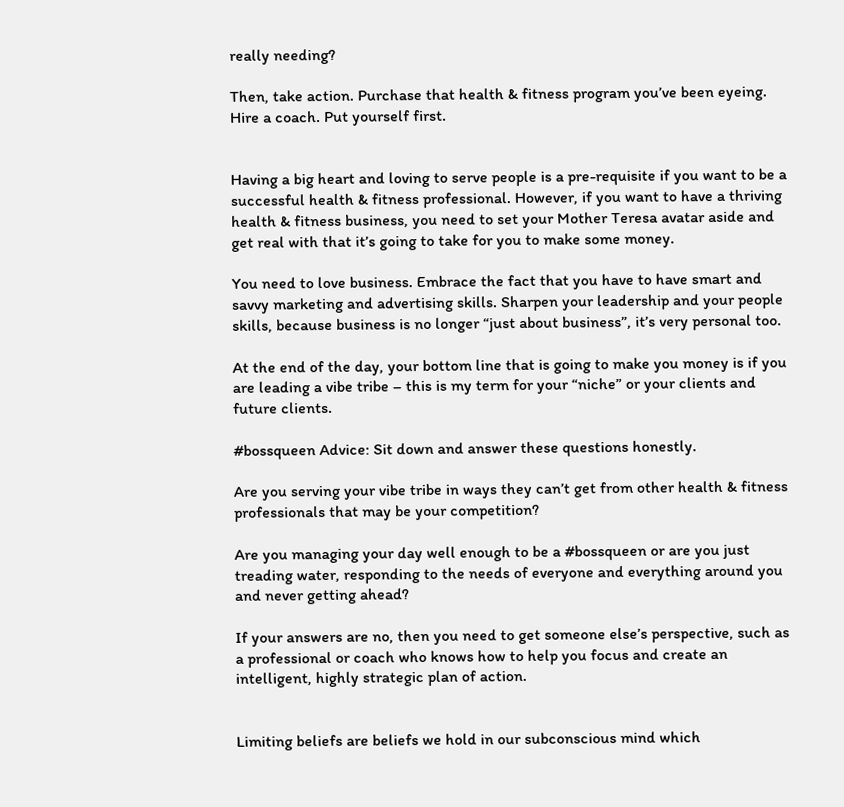really needing?

Then, take action. Purchase that health & fitness program you’ve been eyeing. Hire a coach. Put yourself first.


Having a big heart and loving to serve people is a pre-requisite if you want to be a successful health & fitness professional. However, if you want to have a thriving health & fitness business, you need to set your Mother Teresa avatar aside and get real with that it’s going to take for you to make some money.

You need to love business. Embrace the fact that you have to have smart and savvy marketing and advertising skills. Sharpen your leadership and your people skills, because business is no longer “just about business”, it’s very personal too.

At the end of the day, your bottom line that is going to make you money is if you are leading a vibe tribe – this is my term for your “niche” or your clients and future clients.

#bossqueen Advice: Sit down and answer these questions honestly.

Are you serving your vibe tribe in ways they can’t get from other health & fitness professionals that may be your competition?

Are you managing your day well enough to be a #bossqueen or are you just treading water, responding to the needs of everyone and everything around you and never getting ahead?

If your answers are no, then you need to get someone else’s perspective, such as a professional or coach who knows how to help you focus and create an intelligent, highly strategic plan of action.


Limiting beliefs are beliefs we hold in our subconscious mind which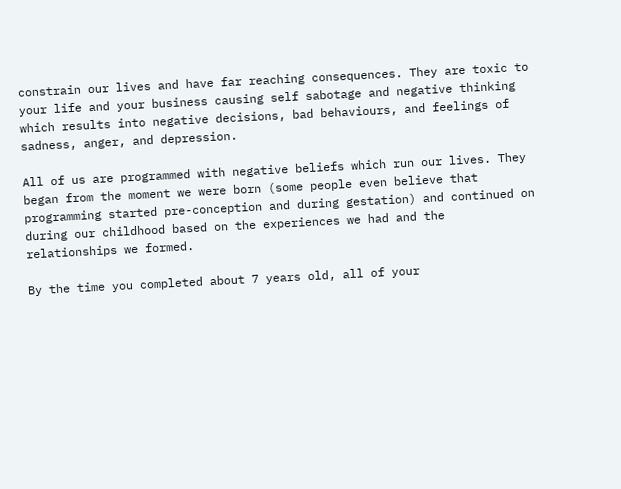constrain our lives and have far reaching consequences. They are toxic to your life and your business causing self sabotage and negative thinking which results into negative decisions, bad behaviours, and feelings of sadness, anger, and depression.

All of us are programmed with negative beliefs which run our lives. They began from the moment we were born (some people even believe that programming started pre-conception and during gestation) and continued on during our childhood based on the experiences we had and the relationships we formed.

By the time you completed about 7 years old, all of your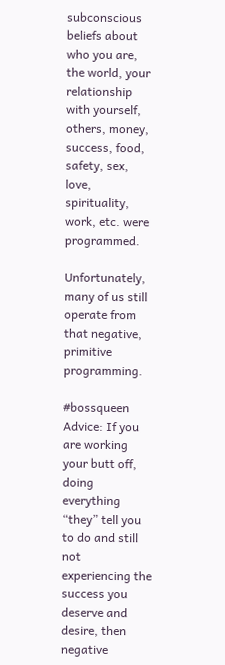subconscious beliefs about who you are, the world, your relationship with yourself, others, money, success, food, safety, sex, love, spirituality, work, etc. were programmed.

Unfortunately, many of us still operate from that negative, primitive programming.

#bossqueen Advice: If you are working your butt off, doing everything “they” tell you to do and still not experiencing the success you deserve and desire, then negative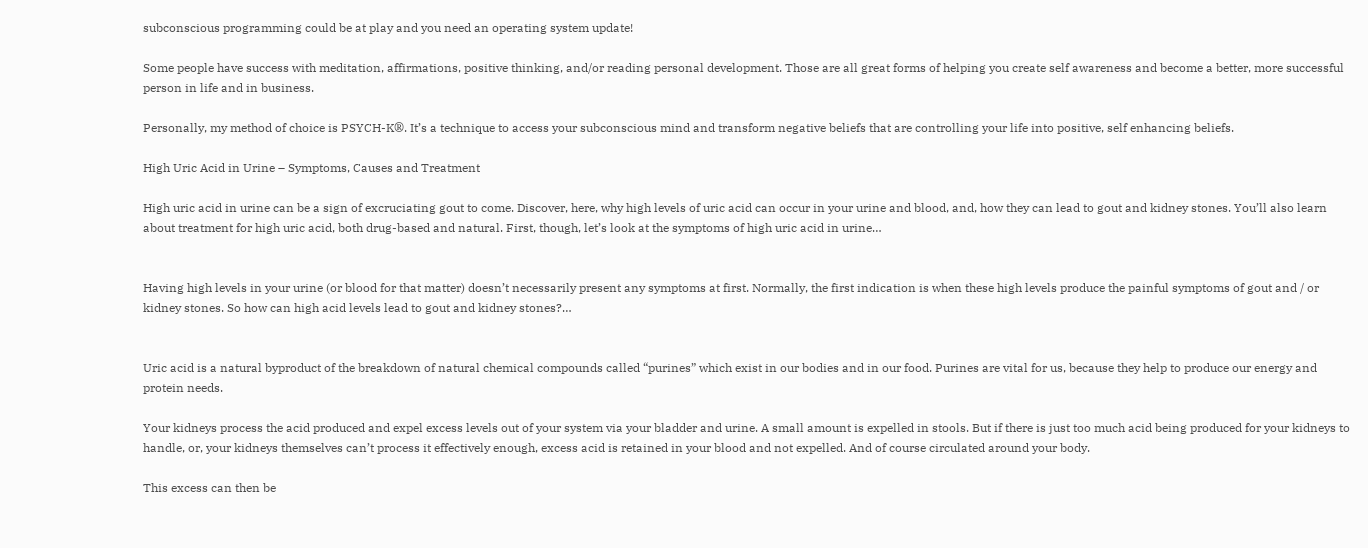subconscious programming could be at play and you need an operating system update!

Some people have success with meditation, affirmations, positive thinking, and/or reading personal development. Those are all great forms of helping you create self awareness and become a better, more successful person in life and in business.

Personally, my method of choice is PSYCH-K®. It’s a technique to access your subconscious mind and transform negative beliefs that are controlling your life into positive, self enhancing beliefs.

High Uric Acid in Urine – Symptoms, Causes and Treatment

High uric acid in urine can be a sign of excruciating gout to come. Discover, here, why high levels of uric acid can occur in your urine and blood, and, how they can lead to gout and kidney stones. You’ll also learn about treatment for high uric acid, both drug-based and natural. First, though, let’s look at the symptoms of high uric acid in urine…


Having high levels in your urine (or blood for that matter) doesn’t necessarily present any symptoms at first. Normally, the first indication is when these high levels produce the painful symptoms of gout and / or kidney stones. So how can high acid levels lead to gout and kidney stones?…


Uric acid is a natural byproduct of the breakdown of natural chemical compounds called “purines” which exist in our bodies and in our food. Purines are vital for us, because they help to produce our energy and protein needs.

Your kidneys process the acid produced and expel excess levels out of your system via your bladder and urine. A small amount is expelled in stools. But if there is just too much acid being produced for your kidneys to handle, or, your kidneys themselves can’t process it effectively enough, excess acid is retained in your blood and not expelled. And of course circulated around your body.

This excess can then be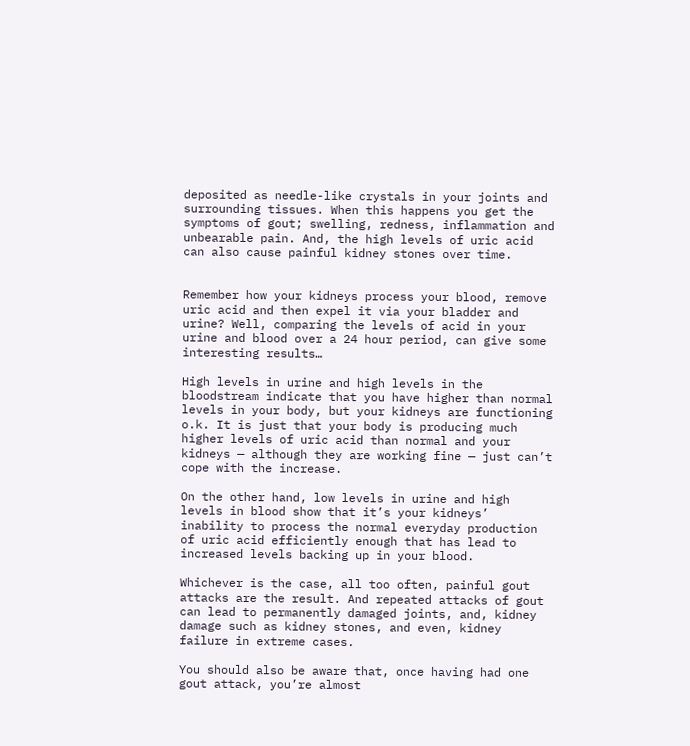deposited as needle-like crystals in your joints and surrounding tissues. When this happens you get the symptoms of gout; swelling, redness, inflammation and unbearable pain. And, the high levels of uric acid can also cause painful kidney stones over time.


Remember how your kidneys process your blood, remove uric acid and then expel it via your bladder and urine? Well, comparing the levels of acid in your urine and blood over a 24 hour period, can give some interesting results…

High levels in urine and high levels in the bloodstream indicate that you have higher than normal levels in your body, but your kidneys are functioning o.k. It is just that your body is producing much higher levels of uric acid than normal and your kidneys — although they are working fine — just can’t cope with the increase.

On the other hand, low levels in urine and high levels in blood show that it’s your kidneys’ inability to process the normal everyday production of uric acid efficiently enough that has lead to increased levels backing up in your blood.

Whichever is the case, all too often, painful gout attacks are the result. And repeated attacks of gout can lead to permanently damaged joints, and, kidney damage such as kidney stones, and even, kidney failure in extreme cases.

You should also be aware that, once having had one gout attack, you’re almost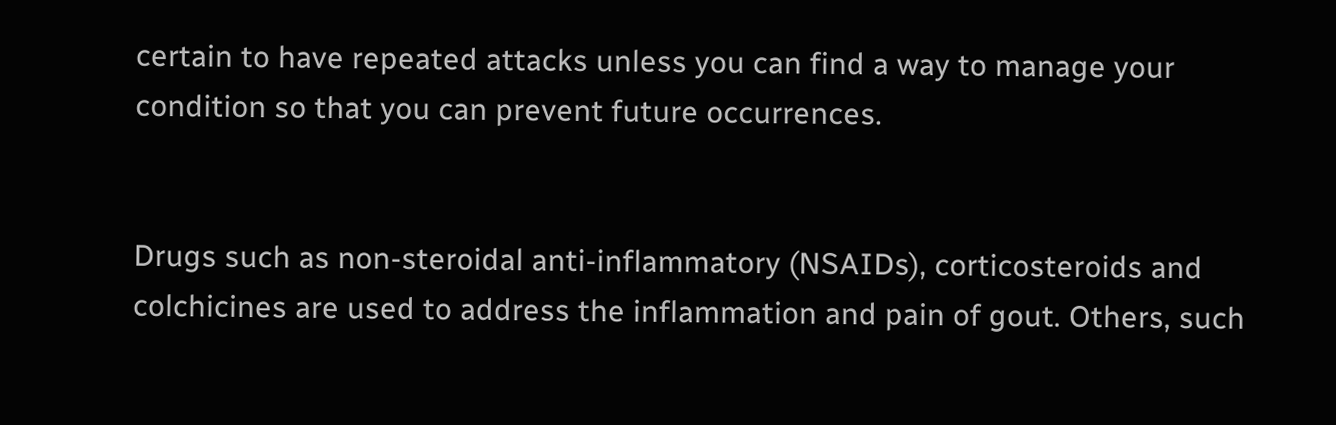certain to have repeated attacks unless you can find a way to manage your condition so that you can prevent future occurrences.


Drugs such as non-steroidal anti-inflammatory (NSAIDs), corticosteroids and colchicines are used to address the inflammation and pain of gout. Others, such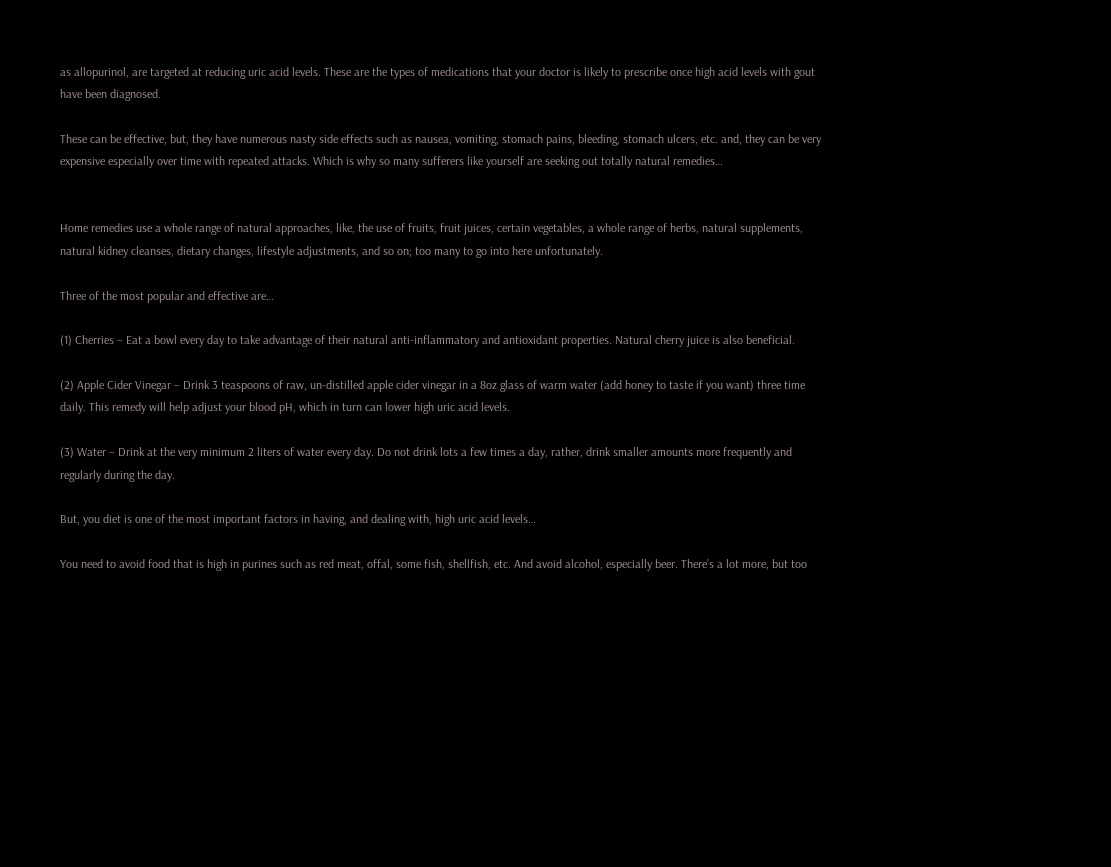as allopurinol, are targeted at reducing uric acid levels. These are the types of medications that your doctor is likely to prescribe once high acid levels with gout have been diagnosed.

These can be effective, but, they have numerous nasty side effects such as nausea, vomiting, stomach pains, bleeding, stomach ulcers, etc. and, they can be very expensive especially over time with repeated attacks. Which is why so many sufferers like yourself are seeking out totally natural remedies…


Home remedies use a whole range of natural approaches, like, the use of fruits, fruit juices, certain vegetables, a whole range of herbs, natural supplements, natural kidney cleanses, dietary changes, lifestyle adjustments, and so on; too many to go into here unfortunately.

Three of the most popular and effective are…

(1) Cherries – Eat a bowl every day to take advantage of their natural anti-inflammatory and antioxidant properties. Natural cherry juice is also beneficial.

(2) Apple Cider Vinegar – Drink 3 teaspoons of raw, un-distilled apple cider vinegar in a 8oz glass of warm water (add honey to taste if you want) three time daily. This remedy will help adjust your blood pH, which in turn can lower high uric acid levels.

(3) Water – Drink at the very minimum 2 liters of water every day. Do not drink lots a few times a day, rather, drink smaller amounts more frequently and regularly during the day.

But, you diet is one of the most important factors in having, and dealing with, high uric acid levels…

You need to avoid food that is high in purines such as red meat, offal, some fish, shellfish, etc. And avoid alcohol, especially beer. There’s a lot more, but too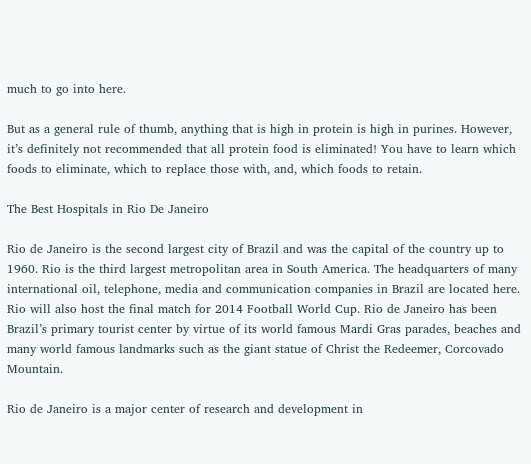much to go into here.

But as a general rule of thumb, anything that is high in protein is high in purines. However, it’s definitely not recommended that all protein food is eliminated! You have to learn which foods to eliminate, which to replace those with, and, which foods to retain.

The Best Hospitals in Rio De Janeiro

Rio de Janeiro is the second largest city of Brazil and was the capital of the country up to 1960. Rio is the third largest metropolitan area in South America. The headquarters of many international oil, telephone, media and communication companies in Brazil are located here. Rio will also host the final match for 2014 Football World Cup. Rio de Janeiro has been Brazil’s primary tourist center by virtue of its world famous Mardi Gras parades, beaches and many world famous landmarks such as the giant statue of Christ the Redeemer, Corcovado Mountain.

Rio de Janeiro is a major center of research and development in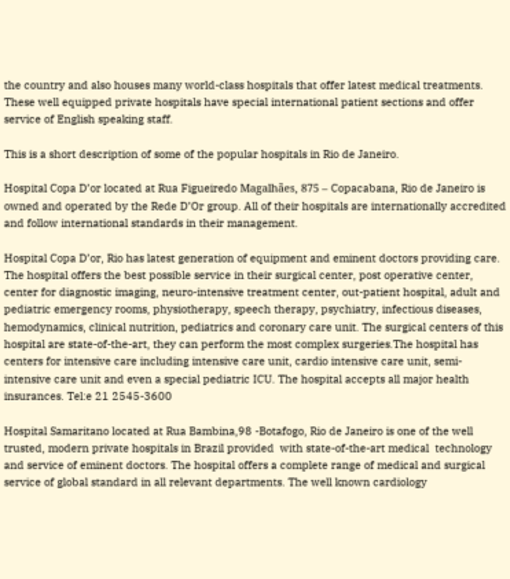the country and also houses many world-class hospitals that offer latest medical treatments. These well equipped private hospitals have special international patient sections and offer service of English speaking staff.

This is a short description of some of the popular hospitals in Rio de Janeiro.

Hospital Copa D’or located at Rua Figueiredo Magalhães, 875 – Copacabana, Rio de Janeiro is owned and operated by the Rede D’Or group. All of their hospitals are internationally accredited and follow international standards in their management.

Hospital Copa D’or, Rio has latest generation of equipment and eminent doctors providing care. The hospital offers the best possible service in their surgical center, post operative center, center for diagnostic imaging, neuro-intensive treatment center, out-patient hospital, adult and pediatric emergency rooms, physiotherapy, speech therapy, psychiatry, infectious diseases, hemodynamics, clinical nutrition, pediatrics and coronary care unit. The surgical centers of this hospital are state-of-the-art, they can perform the most complex surgeries.The hospital has centers for intensive care including intensive care unit, cardio intensive care unit, semi- intensive care unit and even a special pediatric ICU. The hospital accepts all major health insurances. Tel:e 21 2545-3600

Hospital Samaritano located at Rua Bambina,98 -Botafogo, Rio de Janeiro is one of the well trusted, modern private hospitals in Brazil provided  with state-of-the-art medical  technology and service of eminent doctors. The hospital offers a complete range of medical and surgical service of global standard in all relevant departments. The well known cardiology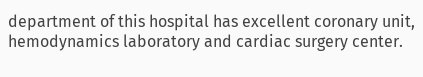department of this hospital has excellent coronary unit, hemodynamics laboratory and cardiac surgery center.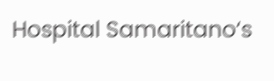Hospital Samaritano‘s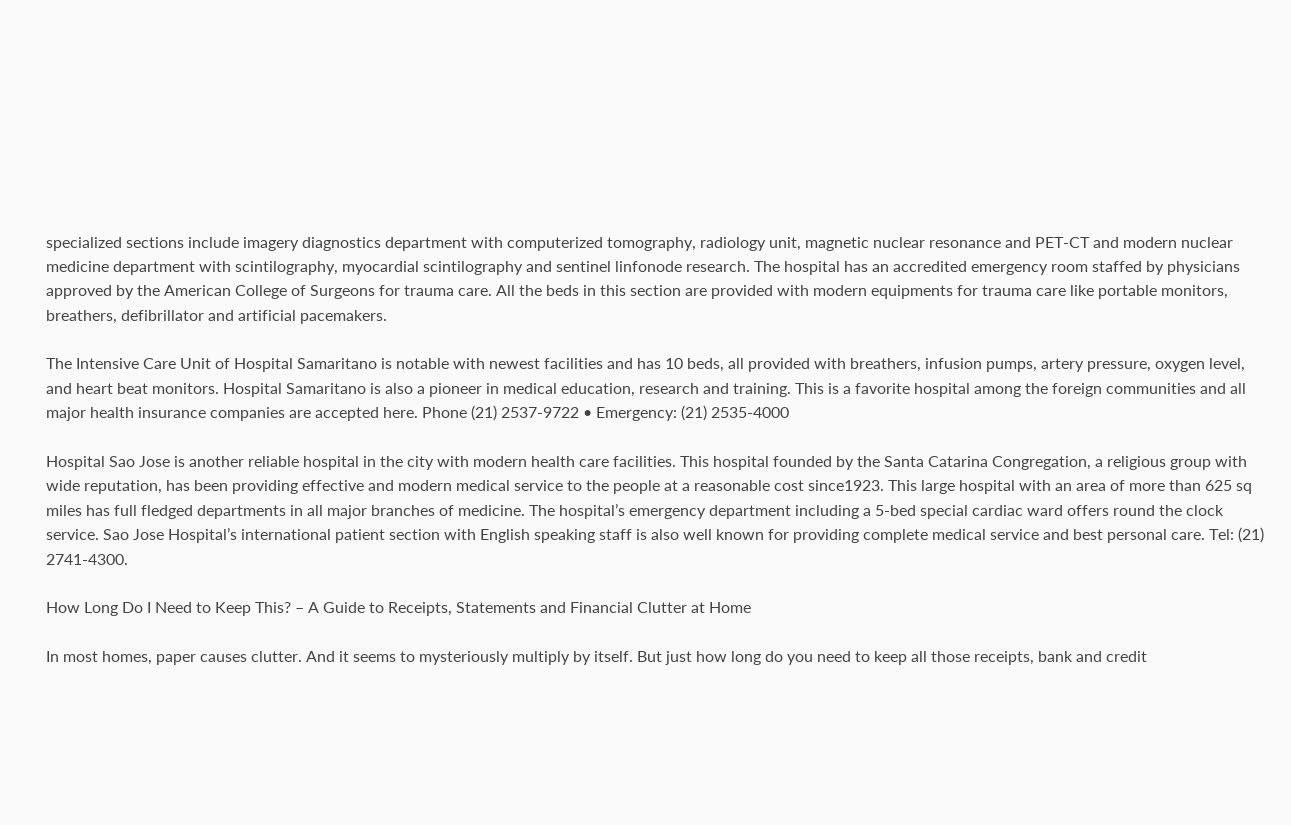specialized sections include imagery diagnostics department with computerized tomography, radiology unit, magnetic nuclear resonance and PET-CT and modern nuclear medicine department with scintilography, myocardial scintilography and sentinel linfonode research. The hospital has an accredited emergency room staffed by physicians approved by the American College of Surgeons for trauma care. All the beds in this section are provided with modern equipments for trauma care like portable monitors, breathers, defibrillator and artificial pacemakers.

The Intensive Care Unit of Hospital Samaritano is notable with newest facilities and has 10 beds, all provided with breathers, infusion pumps, artery pressure, oxygen level, and heart beat monitors. Hospital Samaritano is also a pioneer in medical education, research and training. This is a favorite hospital among the foreign communities and all major health insurance companies are accepted here. Phone (21) 2537-9722 • Emergency: (21) 2535-4000

Hospital Sao Jose is another reliable hospital in the city with modern health care facilities. This hospital founded by the Santa Catarina Congregation, a religious group with wide reputation, has been providing effective and modern medical service to the people at a reasonable cost since1923. This large hospital with an area of more than 625 sq miles has full fledged departments in all major branches of medicine. The hospital’s emergency department including a 5-bed special cardiac ward offers round the clock service. Sao Jose Hospital’s international patient section with English speaking staff is also well known for providing complete medical service and best personal care. Tel: (21) 2741-4300.

How Long Do I Need to Keep This? – A Guide to Receipts, Statements and Financial Clutter at Home

In most homes, paper causes clutter. And it seems to mysteriously multiply by itself. But just how long do you need to keep all those receipts, bank and credit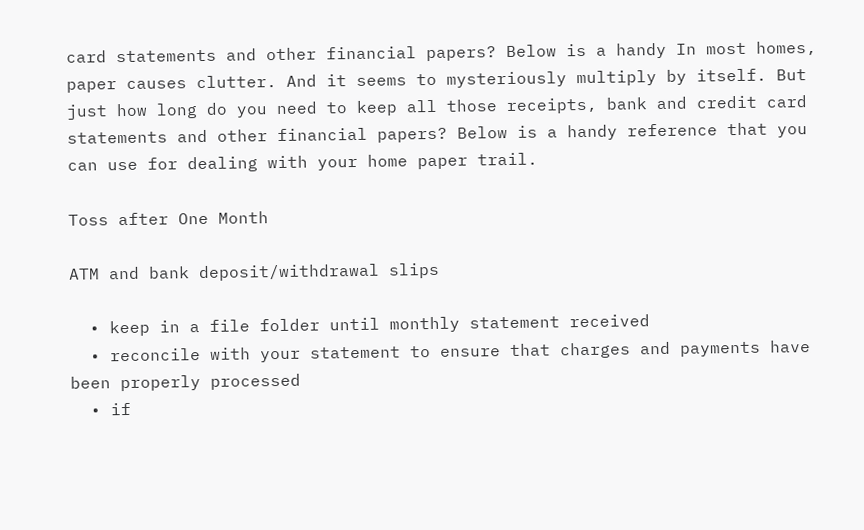card statements and other financial papers? Below is a handy In most homes, paper causes clutter. And it seems to mysteriously multiply by itself. But just how long do you need to keep all those receipts, bank and credit card statements and other financial papers? Below is a handy reference that you can use for dealing with your home paper trail.

Toss after One Month

ATM and bank deposit/withdrawal slips

  • keep in a file folder until monthly statement received
  • reconcile with your statement to ensure that charges and payments have been properly processed
  • if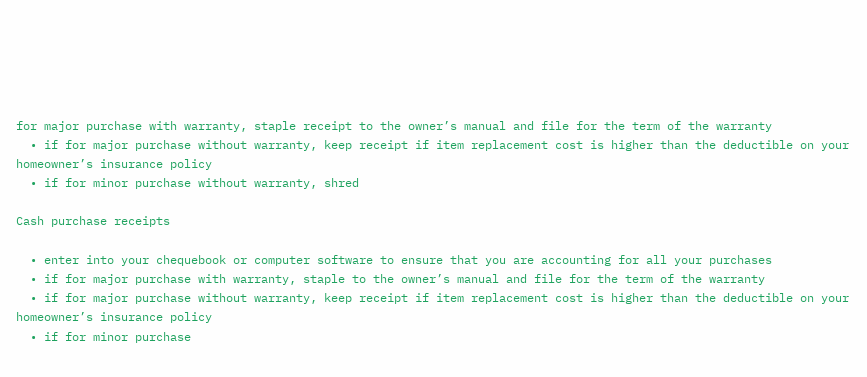for major purchase with warranty, staple receipt to the owner’s manual and file for the term of the warranty
  • if for major purchase without warranty, keep receipt if item replacement cost is higher than the deductible on your homeowner’s insurance policy
  • if for minor purchase without warranty, shred

Cash purchase receipts

  • enter into your chequebook or computer software to ensure that you are accounting for all your purchases
  • if for major purchase with warranty, staple to the owner’s manual and file for the term of the warranty
  • if for major purchase without warranty, keep receipt if item replacement cost is higher than the deductible on your homeowner’s insurance policy
  • if for minor purchase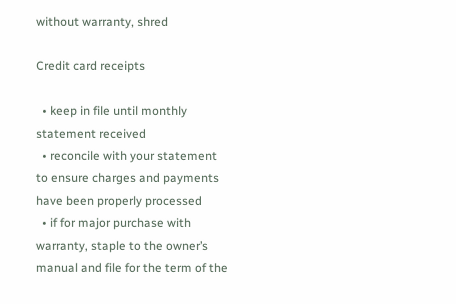without warranty, shred

Credit card receipts

  • keep in file until monthly statement received
  • reconcile with your statement to ensure charges and payments have been properly processed
  • if for major purchase with warranty, staple to the owner’s manual and file for the term of the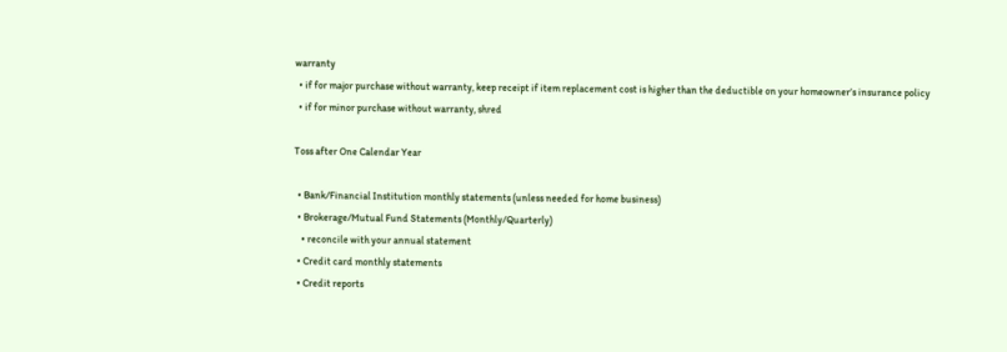warranty
  • if for major purchase without warranty, keep receipt if item replacement cost is higher than the deductible on your homeowner’s insurance policy
  • if for minor purchase without warranty, shred

Toss after One Calendar Year

  • Bank/Financial Institution monthly statements (unless needed for home business)
  • Brokerage/Mutual Fund Statements (Monthly/Quarterly)
    • reconcile with your annual statement
  • Credit card monthly statements
  • Credit reports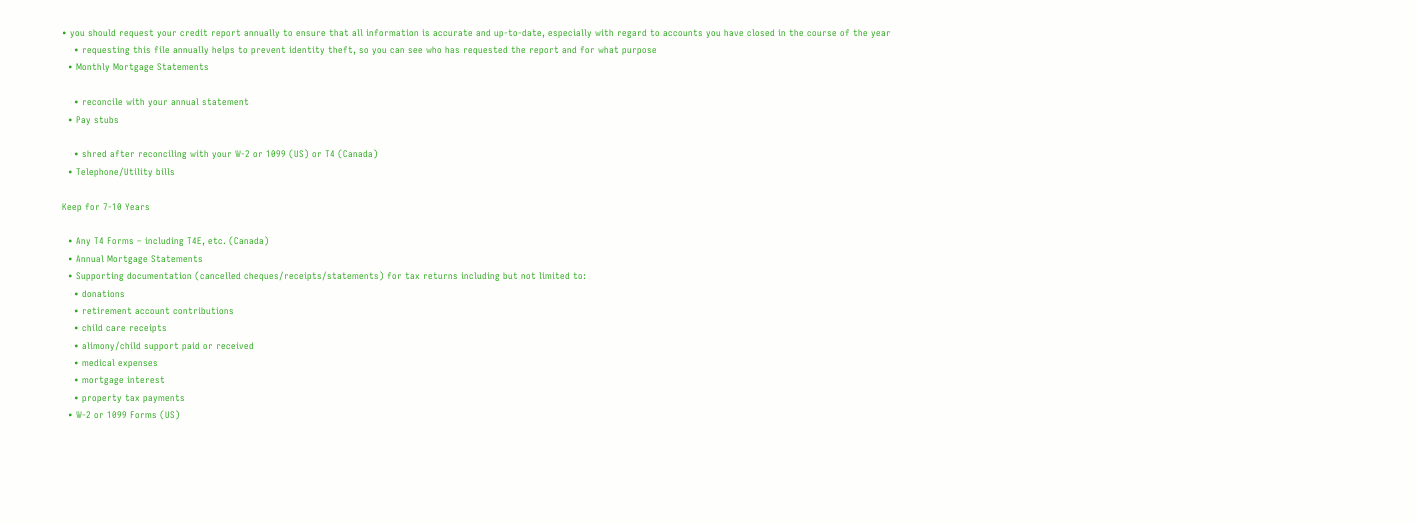• you should request your credit report annually to ensure that all information is accurate and up-to-date, especially with regard to accounts you have closed in the course of the year
    • requesting this file annually helps to prevent identity theft, so you can see who has requested the report and for what purpose
  • Monthly Mortgage Statements

    • reconcile with your annual statement
  • Pay stubs

    • shred after reconciling with your W-2 or 1099 (US) or T4 (Canada)
  • Telephone/Utility bills

Keep for 7-10 Years

  • Any T4 Forms – including T4E, etc. (Canada)
  • Annual Mortgage Statements
  • Supporting documentation (cancelled cheques/receipts/statements) for tax returns including but not limited to:
    • donations
    • retirement account contributions
    • child care receipts
    • alimony/child support paid or received
    • medical expenses
    • mortgage interest
    • property tax payments
  • W-2 or 1099 Forms (US)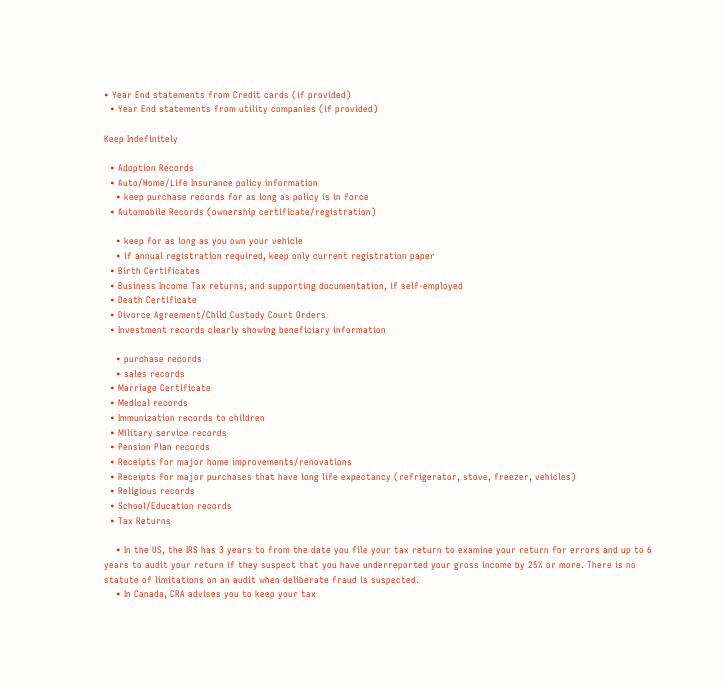• Year End statements from Credit cards (if provided)
  • Year End statements from utility companies (if provided)

Keep Indefinitely

  • Adoption Records
  • Auto/Home/Life Insurance policy information
    • keep purchase records for as long as policy is in force
  • Automobile Records (ownership certificate/registration)

    • keep for as long as you own your vehicle
    • if annual registration required, keep only current registration paper
  • Birth Certificates
  • Business Income Tax returns, and supporting documentation, if self-employed
  • Death Certificate
  • Divorce Agreement/Child Custody Court Orders
  • Investment records clearly showing beneficiary information

    • purchase records
    • sales records
  • Marriage Certificate
  • Medical records
  • Immunization records to children
  • Military service records
  • Pension Plan records
  • Receipts for major home improvements/renovations
  • Receipts for major purchases that have long life expectancy (refrigerator, stove, freezer, vehicles)
  • Religious records
  • School/Education records
  • Tax Returns

    • In the US, the IRS has 3 years to from the date you file your tax return to examine your return for errors and up to 6 years to audit your return if they suspect that you have underreported your gross income by 25% or more. There is no statute of limitations on an audit when deliberate fraud is suspected.
    • In Canada, CRA advises you to keep your tax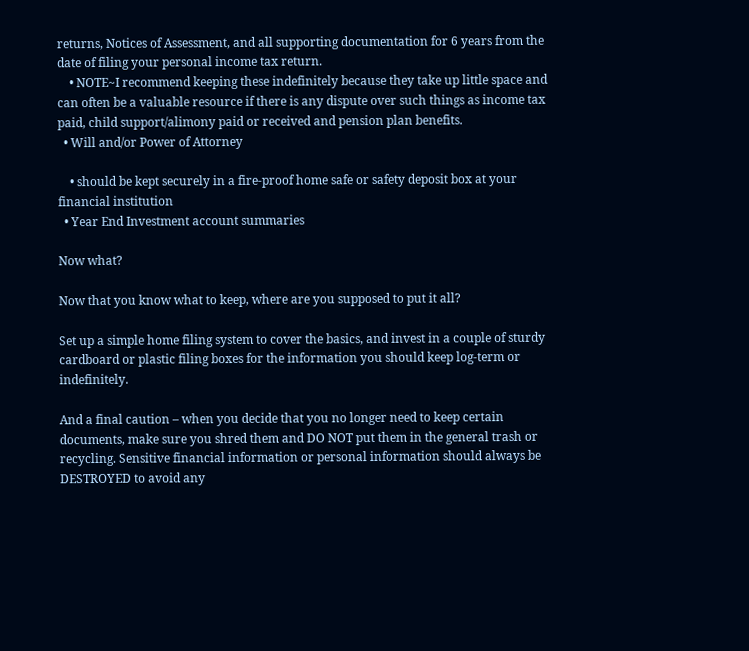returns, Notices of Assessment, and all supporting documentation for 6 years from the date of filing your personal income tax return.
    • NOTE~I recommend keeping these indefinitely because they take up little space and can often be a valuable resource if there is any dispute over such things as income tax paid, child support/alimony paid or received and pension plan benefits.
  • Will and/or Power of Attorney

    • should be kept securely in a fire-proof home safe or safety deposit box at your financial institution
  • Year End Investment account summaries

Now what?

Now that you know what to keep, where are you supposed to put it all?

Set up a simple home filing system to cover the basics, and invest in a couple of sturdy cardboard or plastic filing boxes for the information you should keep log-term or indefinitely.

And a final caution – when you decide that you no longer need to keep certain documents, make sure you shred them and DO NOT put them in the general trash or recycling. Sensitive financial information or personal information should always be DESTROYED to avoid any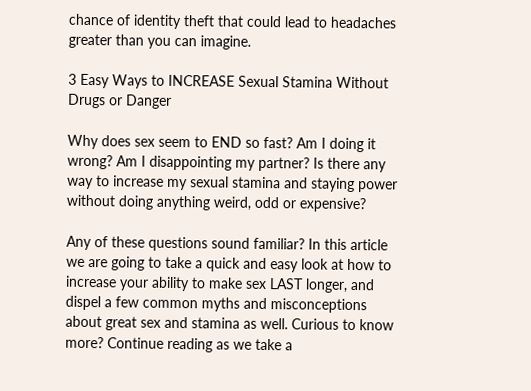chance of identity theft that could lead to headaches greater than you can imagine.

3 Easy Ways to INCREASE Sexual Stamina Without Drugs or Danger

Why does sex seem to END so fast? Am I doing it wrong? Am I disappointing my partner? Is there any way to increase my sexual stamina and staying power without doing anything weird, odd or expensive?

Any of these questions sound familiar? In this article we are going to take a quick and easy look at how to increase your ability to make sex LAST longer, and dispel a few common myths and misconceptions about great sex and stamina as well. Curious to know more? Continue reading as we take a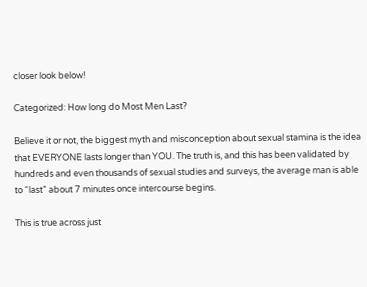closer look below!

Categorized: How long do Most Men Last?

Believe it or not, the biggest myth and misconception about sexual stamina is the idea that EVERYONE lasts longer than YOU. The truth is, and this has been validated by hundreds and even thousands of sexual studies and surveys, the average man is able to “last” about 7 minutes once intercourse begins.

This is true across just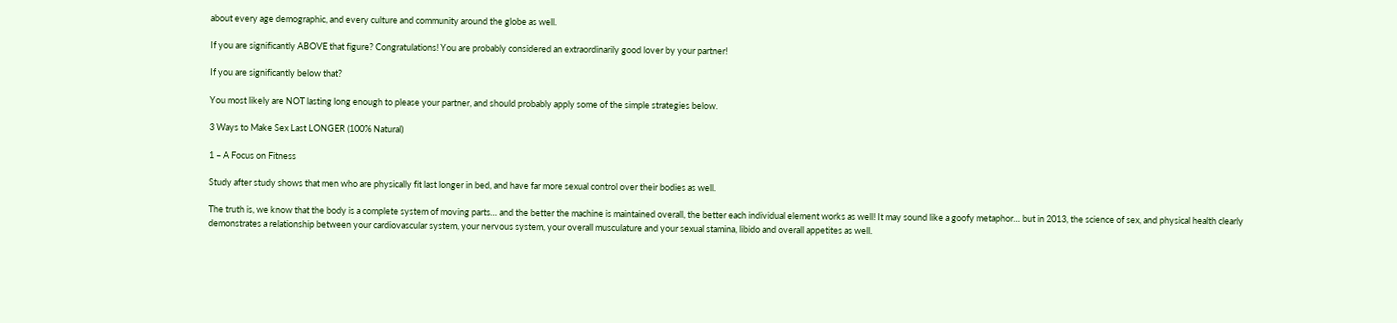about every age demographic, and every culture and community around the globe as well.

If you are significantly ABOVE that figure? Congratulations! You are probably considered an extraordinarily good lover by your partner!

If you are significantly below that?

You most likely are NOT lasting long enough to please your partner, and should probably apply some of the simple strategies below.

3 Ways to Make Sex Last LONGER (100% Natural)

1 – A Focus on Fitness

Study after study shows that men who are physically fit last longer in bed, and have far more sexual control over their bodies as well.

The truth is, we know that the body is a complete system of moving parts… and the better the machine is maintained overall, the better each individual element works as well! It may sound like a goofy metaphor… but in 2013, the science of sex, and physical health clearly demonstrates a relationship between your cardiovascular system, your nervous system, your overall musculature and your sexual stamina, libido and overall appetites as well.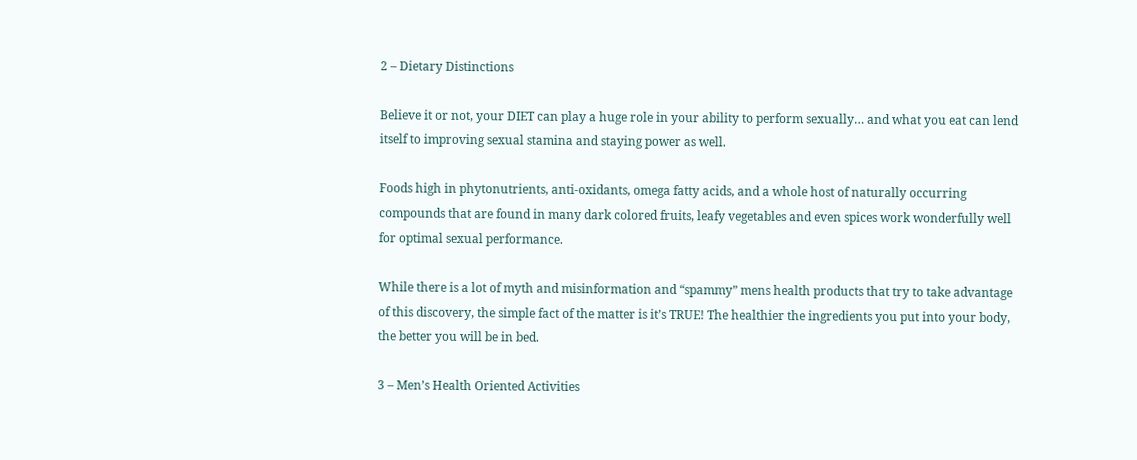2 – Dietary Distinctions

Believe it or not, your DIET can play a huge role in your ability to perform sexually… and what you eat can lend itself to improving sexual stamina and staying power as well.

Foods high in phytonutrients, anti-oxidants, omega fatty acids, and a whole host of naturally occurring compounds that are found in many dark colored fruits, leafy vegetables and even spices work wonderfully well for optimal sexual performance.

While there is a lot of myth and misinformation and “spammy” mens health products that try to take advantage of this discovery, the simple fact of the matter is it’s TRUE! The healthier the ingredients you put into your body, the better you will be in bed.

3 – Men’s Health Oriented Activities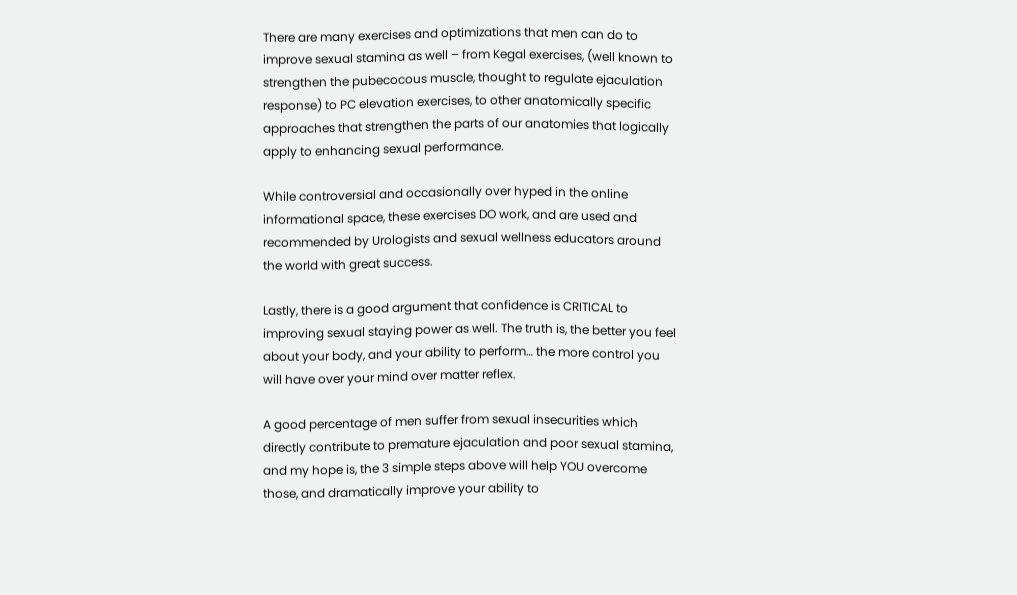There are many exercises and optimizations that men can do to improve sexual stamina as well – from Kegal exercises, (well known to strengthen the pubecocous muscle, thought to regulate ejaculation response) to PC elevation exercises, to other anatomically specific approaches that strengthen the parts of our anatomies that logically apply to enhancing sexual performance.

While controversial and occasionally over hyped in the online informational space, these exercises DO work, and are used and recommended by Urologists and sexual wellness educators around the world with great success.

Lastly, there is a good argument that confidence is CRITICAL to improving sexual staying power as well. The truth is, the better you feel about your body, and your ability to perform… the more control you will have over your mind over matter reflex.

A good percentage of men suffer from sexual insecurities which directly contribute to premature ejaculation and poor sexual stamina, and my hope is, the 3 simple steps above will help YOU overcome those, and dramatically improve your ability to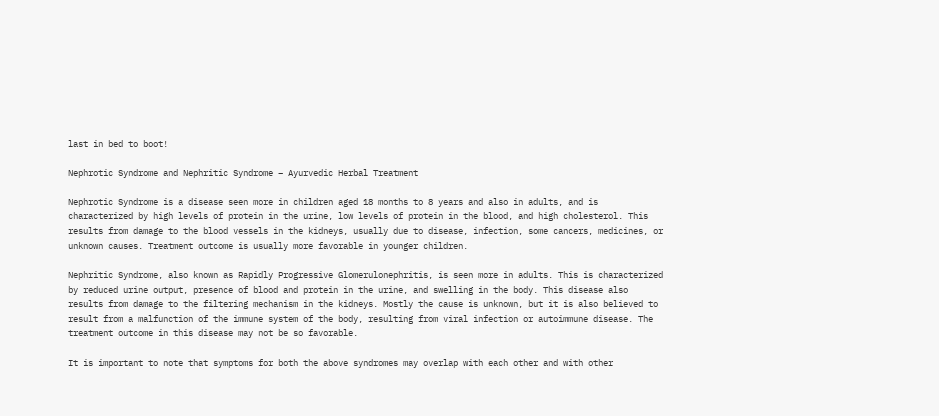last in bed to boot!

Nephrotic Syndrome and Nephritic Syndrome – Ayurvedic Herbal Treatment

Nephrotic Syndrome is a disease seen more in children aged 18 months to 8 years and also in adults, and is characterized by high levels of protein in the urine, low levels of protein in the blood, and high cholesterol. This results from damage to the blood vessels in the kidneys, usually due to disease, infection, some cancers, medicines, or unknown causes. Treatment outcome is usually more favorable in younger children.

Nephritic Syndrome, also known as Rapidly Progressive Glomerulonephritis, is seen more in adults. This is characterized by reduced urine output, presence of blood and protein in the urine, and swelling in the body. This disease also results from damage to the filtering mechanism in the kidneys. Mostly the cause is unknown, but it is also believed to result from a malfunction of the immune system of the body, resulting from viral infection or autoimmune disease. The treatment outcome in this disease may not be so favorable.

It is important to note that symptoms for both the above syndromes may overlap with each other and with other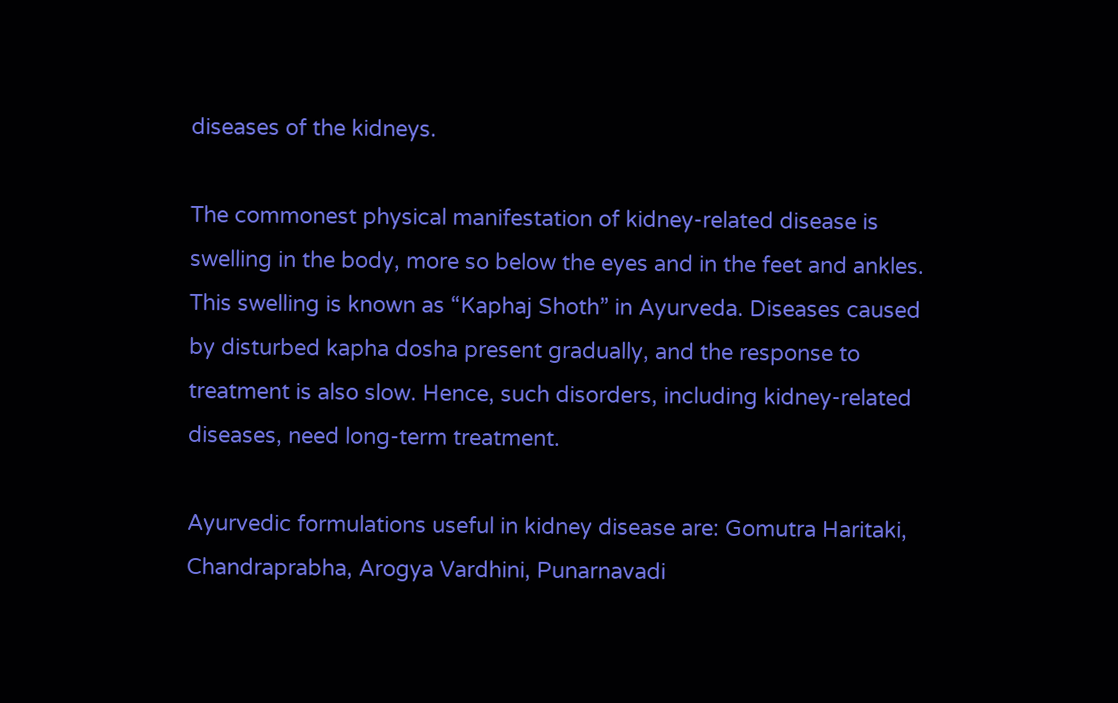diseases of the kidneys.

The commonest physical manifestation of kidney-related disease is swelling in the body, more so below the eyes and in the feet and ankles. This swelling is known as “Kaphaj Shoth” in Ayurveda. Diseases caused by disturbed kapha dosha present gradually, and the response to treatment is also slow. Hence, such disorders, including kidney-related diseases, need long-term treatment.

Ayurvedic formulations useful in kidney disease are: Gomutra Haritaki, Chandraprabha, Arogya Vardhini, Punarnavadi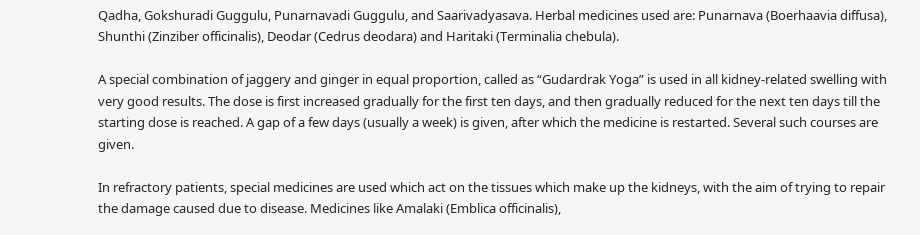Qadha, Gokshuradi Guggulu, Punarnavadi Guggulu, and Saarivadyasava. Herbal medicines used are: Punarnava (Boerhaavia diffusa), Shunthi (Zinziber officinalis), Deodar (Cedrus deodara) and Haritaki (Terminalia chebula).

A special combination of jaggery and ginger in equal proportion, called as “Gudardrak Yoga” is used in all kidney-related swelling with very good results. The dose is first increased gradually for the first ten days, and then gradually reduced for the next ten days till the starting dose is reached. A gap of a few days (usually a week) is given, after which the medicine is restarted. Several such courses are given.

In refractory patients, special medicines are used which act on the tissues which make up the kidneys, with the aim of trying to repair the damage caused due to disease. Medicines like Amalaki (Emblica officinalis),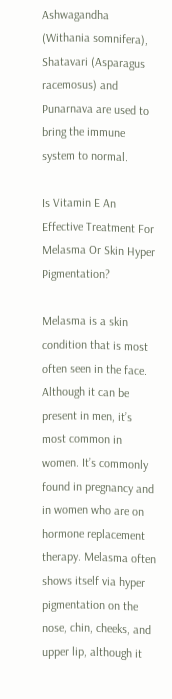Ashwagandha (Withania somnifera), Shatavari (Asparagus racemosus) and Punarnava are used to bring the immune system to normal.

Is Vitamin E An Effective Treatment For Melasma Or Skin Hyper Pigmentation?

Melasma is a skin condition that is most often seen in the face. Although it can be present in men, it’s most common in women. It’s commonly found in pregnancy and in women who are on hormone replacement therapy. Melasma often shows itself via hyper pigmentation on the nose, chin, cheeks, and upper lip, although it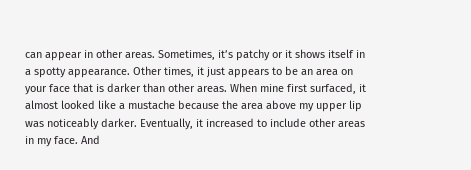can appear in other areas. Sometimes, it’s patchy or it shows itself in a spotty appearance. Other times, it just appears to be an area on your face that is darker than other areas. When mine first surfaced, it almost looked like a mustache because the area above my upper lip was noticeably darker. Eventually, it increased to include other areas in my face. And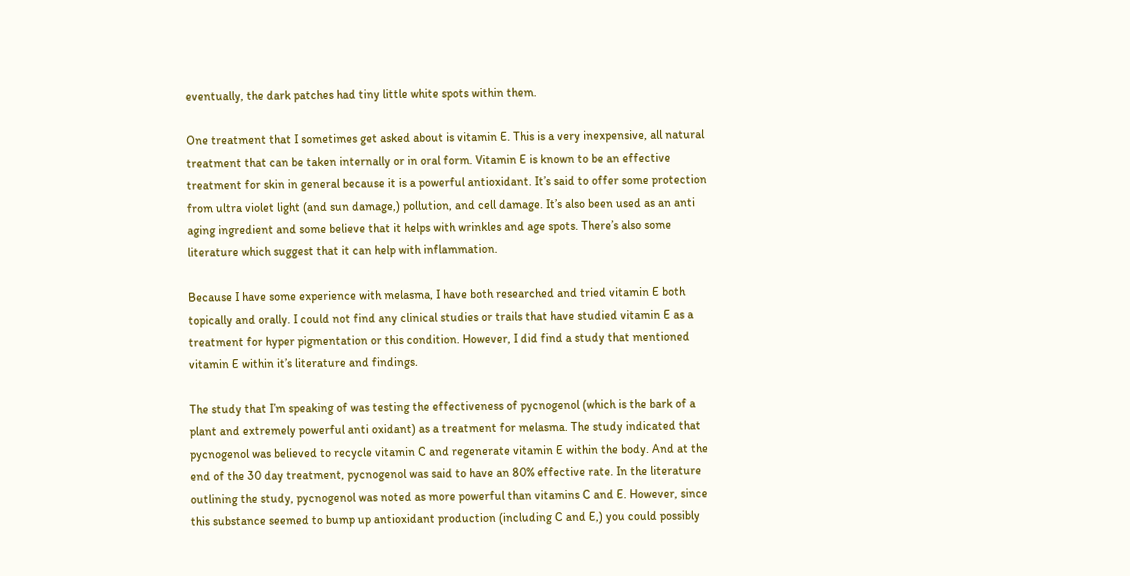eventually, the dark patches had tiny little white spots within them.

One treatment that I sometimes get asked about is vitamin E. This is a very inexpensive, all natural treatment that can be taken internally or in oral form. Vitamin E is known to be an effective treatment for skin in general because it is a powerful antioxidant. It’s said to offer some protection from ultra violet light (and sun damage,) pollution, and cell damage. It’s also been used as an anti aging ingredient and some believe that it helps with wrinkles and age spots. There’s also some literature which suggest that it can help with inflammation.

Because I have some experience with melasma, I have both researched and tried vitamin E both topically and orally. I could not find any clinical studies or trails that have studied vitamin E as a treatment for hyper pigmentation or this condition. However, I did find a study that mentioned vitamin E within it’s literature and findings.

The study that I’m speaking of was testing the effectiveness of pycnogenol (which is the bark of a plant and extremely powerful anti oxidant) as a treatment for melasma. The study indicated that pycnogenol was believed to recycle vitamin C and regenerate vitamin E within the body. And at the end of the 30 day treatment, pycnogenol was said to have an 80% effective rate. In the literature outlining the study, pycnogenol was noted as more powerful than vitamins C and E. However, since this substance seemed to bump up antioxidant production (including C and E,) you could possibly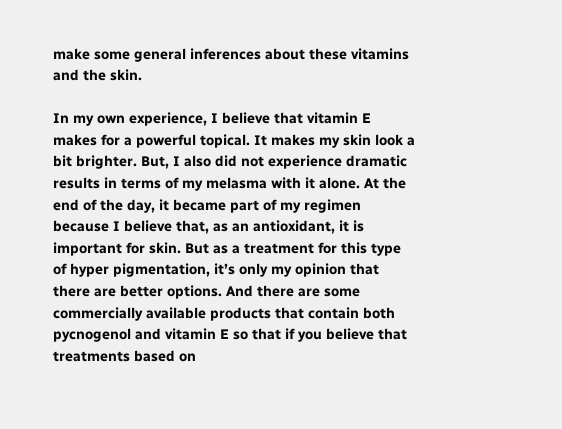make some general inferences about these vitamins and the skin.

In my own experience, I believe that vitamin E makes for a powerful topical. It makes my skin look a bit brighter. But, I also did not experience dramatic results in terms of my melasma with it alone. At the end of the day, it became part of my regimen because I believe that, as an antioxidant, it is important for skin. But as a treatment for this type of hyper pigmentation, it’s only my opinion that there are better options. And there are some commercially available products that contain both pycnogenol and vitamin E so that if you believe that treatments based on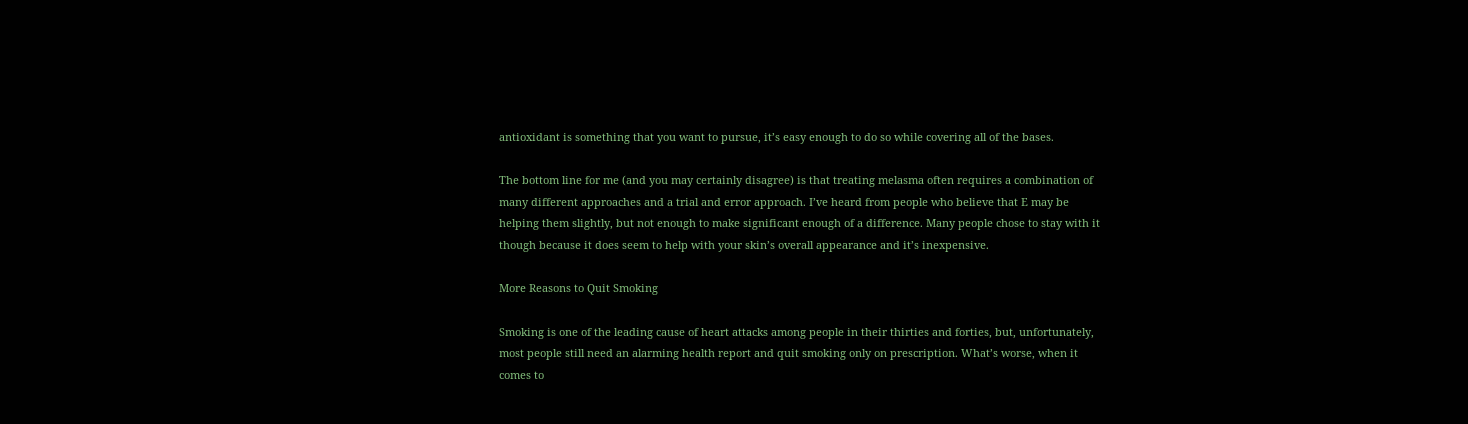antioxidant is something that you want to pursue, it’s easy enough to do so while covering all of the bases.

The bottom line for me (and you may certainly disagree) is that treating melasma often requires a combination of many different approaches and a trial and error approach. I’ve heard from people who believe that E may be helping them slightly, but not enough to make significant enough of a difference. Many people chose to stay with it though because it does seem to help with your skin’s overall appearance and it’s inexpensive.

More Reasons to Quit Smoking

Smoking is one of the leading cause of heart attacks among people in their thirties and forties, but, unfortunately, most people still need an alarming health report and quit smoking only on prescription. What’s worse, when it comes to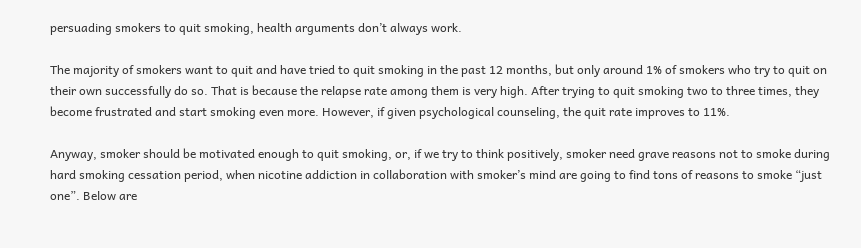persuading smokers to quit smoking, health arguments don’t always work.

The majority of smokers want to quit and have tried to quit smoking in the past 12 months, but only around 1% of smokers who try to quit on their own successfully do so. That is because the relapse rate among them is very high. After trying to quit smoking two to three times, they become frustrated and start smoking even more. However, if given psychological counseling, the quit rate improves to 11%.

Anyway, smoker should be motivated enough to quit smoking, or, if we try to think positively, smoker need grave reasons not to smoke during hard smoking cessation period, when nicotine addiction in collaboration with smoker’s mind are going to find tons of reasons to smoke “just one”. Below are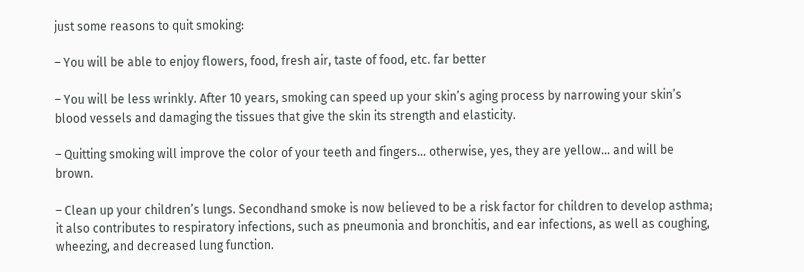just some reasons to quit smoking:

– You will be able to enjoy flowers, food, fresh air, taste of food, etc. far better

– You will be less wrinkly. After 10 years, smoking can speed up your skin’s aging process by narrowing your skin’s blood vessels and damaging the tissues that give the skin its strength and elasticity.

– Quitting smoking will improve the color of your teeth and fingers… otherwise, yes, they are yellow… and will be brown.

– Clean up your children’s lungs. Secondhand smoke is now believed to be a risk factor for children to develop asthma; it also contributes to respiratory infections, such as pneumonia and bronchitis, and ear infections, as well as coughing, wheezing, and decreased lung function.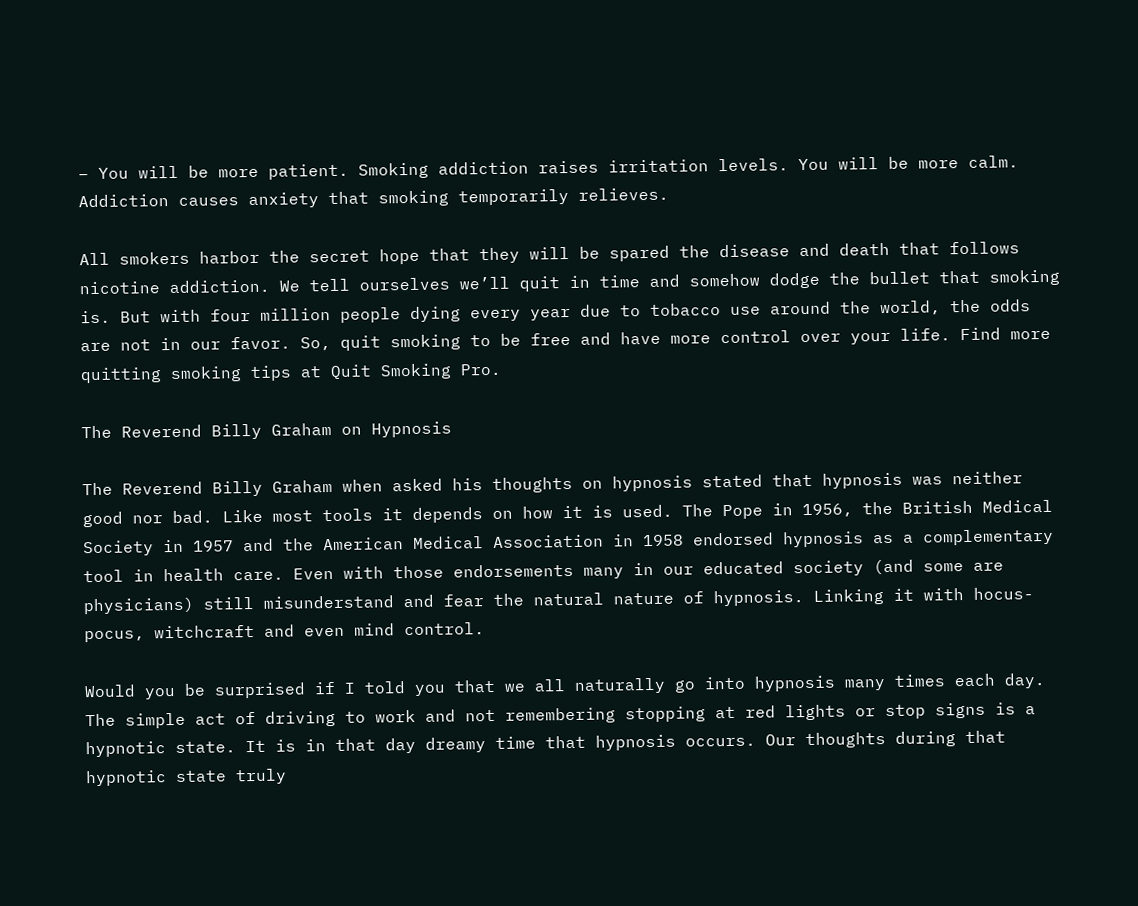– You will be more patient. Smoking addiction raises irritation levels. You will be more calm. Addiction causes anxiety that smoking temporarily relieves.

All smokers harbor the secret hope that they will be spared the disease and death that follows nicotine addiction. We tell ourselves we’ll quit in time and somehow dodge the bullet that smoking is. But with four million people dying every year due to tobacco use around the world, the odds are not in our favor. So, quit smoking to be free and have more control over your life. Find more quitting smoking tips at Quit Smoking Pro.

The Reverend Billy Graham on Hypnosis

The Reverend Billy Graham when asked his thoughts on hypnosis stated that hypnosis was neither good nor bad. Like most tools it depends on how it is used. The Pope in 1956, the British Medical Society in 1957 and the American Medical Association in 1958 endorsed hypnosis as a complementary tool in health care. Even with those endorsements many in our educated society (and some are physicians) still misunderstand and fear the natural nature of hypnosis. Linking it with hocus-pocus, witchcraft and even mind control.

Would you be surprised if I told you that we all naturally go into hypnosis many times each day. The simple act of driving to work and not remembering stopping at red lights or stop signs is a hypnotic state. It is in that day dreamy time that hypnosis occurs. Our thoughts during that hypnotic state truly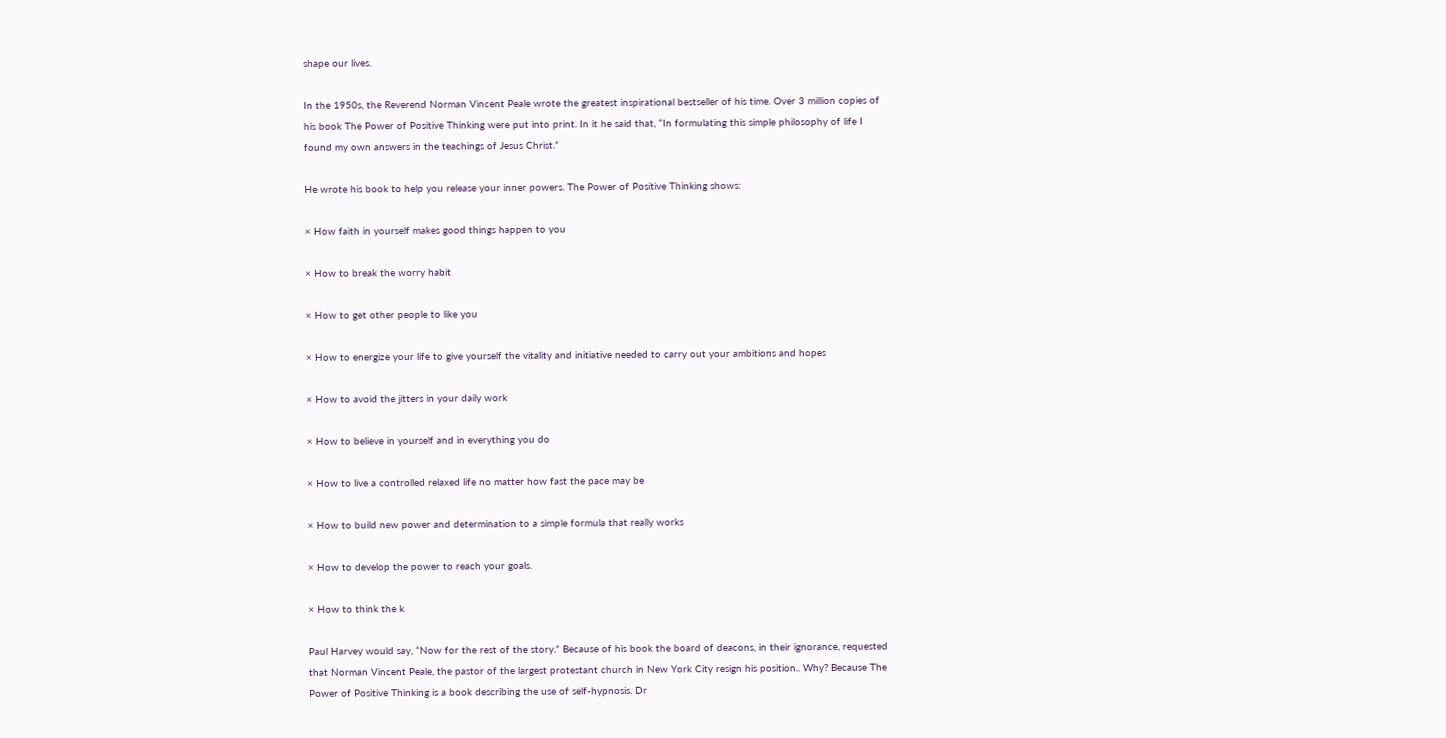shape our lives.

In the 1950s, the Reverend Norman Vincent Peale wrote the greatest inspirational bestseller of his time. Over 3 million copies of his book The Power of Positive Thinking were put into print. In it he said that, “In formulating this simple philosophy of life I found my own answers in the teachings of Jesus Christ.”

He wrote his book to help you release your inner powers. The Power of Positive Thinking shows:

× How faith in yourself makes good things happen to you

× How to break the worry habit

× How to get other people to like you

× How to energize your life to give yourself the vitality and initiative needed to carry out your ambitions and hopes

× How to avoid the jitters in your daily work

× How to believe in yourself and in everything you do

× How to live a controlled relaxed life no matter how fast the pace may be

× How to build new power and determination to a simple formula that really works

× How to develop the power to reach your goals.

× How to think the k

Paul Harvey would say, “Now for the rest of the story.” Because of his book the board of deacons, in their ignorance, requested that Norman Vincent Peale, the pastor of the largest protestant church in New York City resign his position.. Why? Because The Power of Positive Thinking is a book describing the use of self-hypnosis. Dr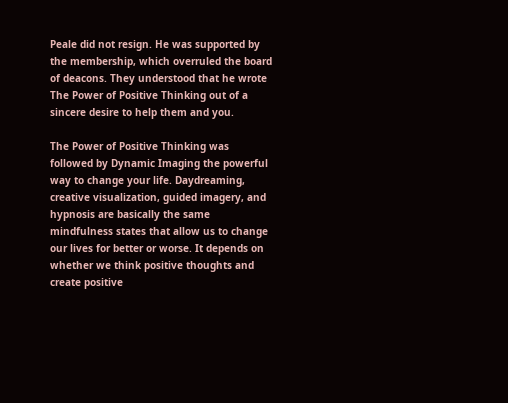Peale did not resign. He was supported by the membership, which overruled the board of deacons. They understood that he wrote The Power of Positive Thinking out of a sincere desire to help them and you.

The Power of Positive Thinking was followed by Dynamic Imaging the powerful way to change your life. Daydreaming, creative visualization, guided imagery, and hypnosis are basically the same mindfulness states that allow us to change our lives for better or worse. It depends on whether we think positive thoughts and create positive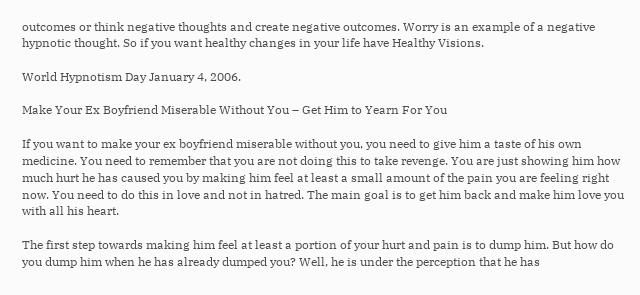outcomes or think negative thoughts and create negative outcomes. Worry is an example of a negative hypnotic thought. So if you want healthy changes in your life have Healthy Visions.

World Hypnotism Day January 4, 2006.

Make Your Ex Boyfriend Miserable Without You – Get Him to Yearn For You

If you want to make your ex boyfriend miserable without you, you need to give him a taste of his own medicine. You need to remember that you are not doing this to take revenge. You are just showing him how much hurt he has caused you by making him feel at least a small amount of the pain you are feeling right now. You need to do this in love and not in hatred. The main goal is to get him back and make him love you with all his heart.

The first step towards making him feel at least a portion of your hurt and pain is to dump him. But how do you dump him when he has already dumped you? Well, he is under the perception that he has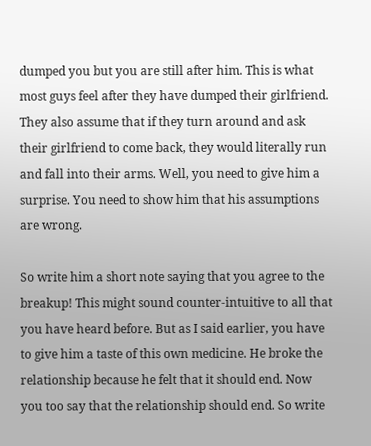dumped you but you are still after him. This is what most guys feel after they have dumped their girlfriend. They also assume that if they turn around and ask their girlfriend to come back, they would literally run and fall into their arms. Well, you need to give him a surprise. You need to show him that his assumptions are wrong.

So write him a short note saying that you agree to the breakup! This might sound counter-intuitive to all that you have heard before. But as I said earlier, you have to give him a taste of this own medicine. He broke the relationship because he felt that it should end. Now you too say that the relationship should end. So write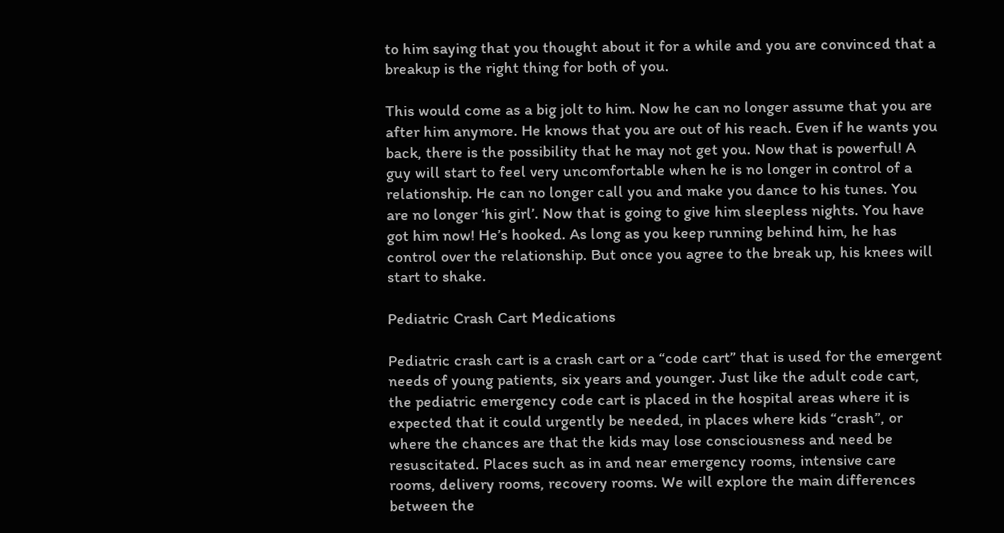to him saying that you thought about it for a while and you are convinced that a breakup is the right thing for both of you.

This would come as a big jolt to him. Now he can no longer assume that you are after him anymore. He knows that you are out of his reach. Even if he wants you back, there is the possibility that he may not get you. Now that is powerful! A guy will start to feel very uncomfortable when he is no longer in control of a relationship. He can no longer call you and make you dance to his tunes. You are no longer ‘his girl’. Now that is going to give him sleepless nights. You have got him now! He’s hooked. As long as you keep running behind him, he has control over the relationship. But once you agree to the break up, his knees will start to shake.

Pediatric Crash Cart Medications

Pediatric crash cart is a crash cart or a “code cart” that is used for the emergent needs of young patients, six years and younger. Just like the adult code cart, the pediatric emergency code cart is placed in the hospital areas where it is expected that it could urgently be needed, in places where kids “crash”, or where the chances are that the kids may lose consciousness and need be resuscitated. Places such as in and near emergency rooms, intensive care rooms, delivery rooms, recovery rooms. We will explore the main differences between the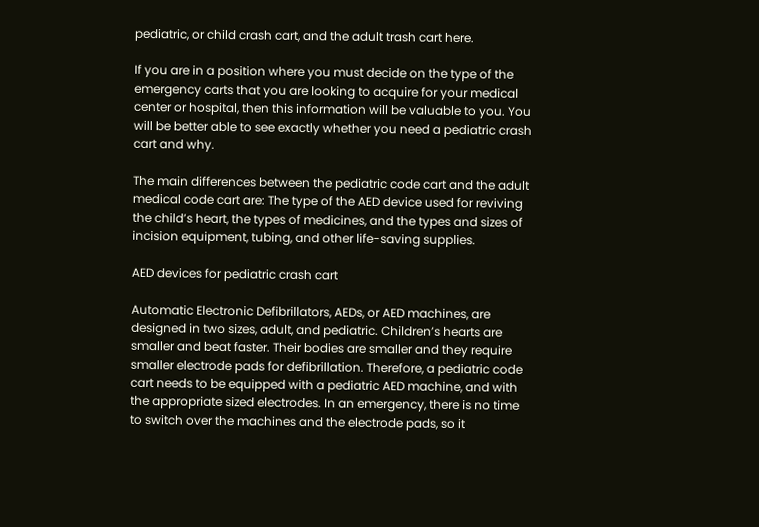pediatric, or child crash cart, and the adult trash cart here.

If you are in a position where you must decide on the type of the emergency carts that you are looking to acquire for your medical center or hospital, then this information will be valuable to you. You will be better able to see exactly whether you need a pediatric crash cart and why.

The main differences between the pediatric code cart and the adult medical code cart are: The type of the AED device used for reviving the child’s heart, the types of medicines, and the types and sizes of incision equipment, tubing, and other life-saving supplies.

AED devices for pediatric crash cart

Automatic Electronic Defibrillators, AEDs, or AED machines, are designed in two sizes, adult, and pediatric. Children’s hearts are smaller and beat faster. Their bodies are smaller and they require smaller electrode pads for defibrillation. Therefore, a pediatric code cart needs to be equipped with a pediatric AED machine, and with the appropriate sized electrodes. In an emergency, there is no time to switch over the machines and the electrode pads, so it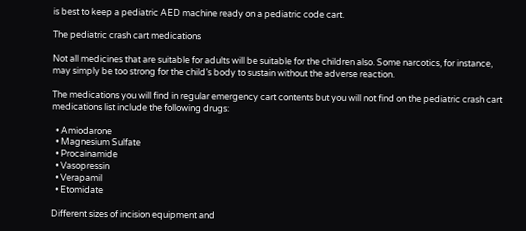is best to keep a pediatric AED machine ready on a pediatric code cart.

The pediatric crash cart medications

Not all medicines that are suitable for adults will be suitable for the children also. Some narcotics, for instance, may simply be too strong for the child’s body to sustain without the adverse reaction.

The medications you will find in regular emergency cart contents but you will not find on the pediatric crash cart medications list include the following drugs:

  • Amiodarone
  • Magnesium Sulfate
  • Procainamide
  • Vasopressin
  • Verapamil
  • Etomidate

Different sizes of incision equipment and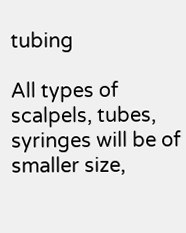tubing

All types of scalpels, tubes, syringes will be of smaller size,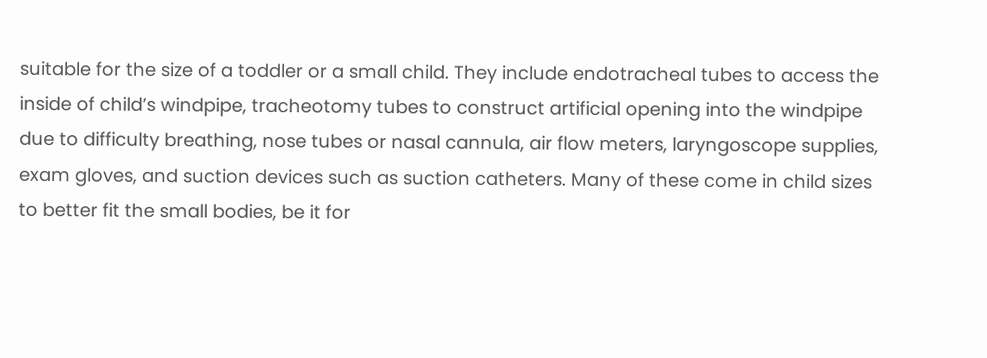suitable for the size of a toddler or a small child. They include endotracheal tubes to access the inside of child’s windpipe, tracheotomy tubes to construct artificial opening into the windpipe due to difficulty breathing, nose tubes or nasal cannula, air flow meters, laryngoscope supplies, exam gloves, and suction devices such as suction catheters. Many of these come in child sizes to better fit the small bodies, be it for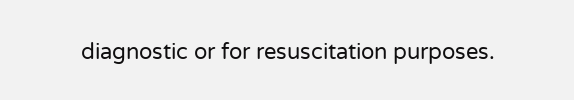diagnostic or for resuscitation purposes.